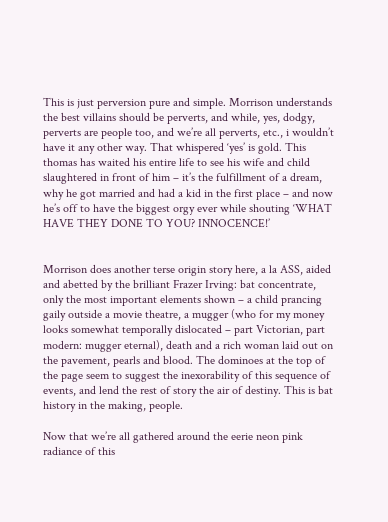This is just perversion pure and simple. Morrison understands the best villains should be perverts, and while, yes, dodgy, perverts are people too, and we’re all perverts, etc., i wouldn’t have it any other way. That whispered ‘yes’ is gold. This thomas has waited his entire life to see his wife and child slaughtered in front of him – it’s the fulfillment of a dream, why he got married and had a kid in the first place – and now he’s off to have the biggest orgy ever while shouting ‘WHAT HAVE THEY DONE TO YOU? INNOCENCE!’


Morrison does another terse origin story here, a la ASS, aided and abetted by the brilliant Frazer Irving: bat concentrate, only the most important elements shown – a child prancing gaily outside a movie theatre, a mugger (who for my money looks somewhat temporally dislocated – part Victorian, part modern: mugger eternal), death and a rich woman laid out on the pavement, pearls and blood. The dominoes at the top of the page seem to suggest the inexorability of this sequence of events, and lend the rest of story the air of destiny. This is bat history in the making, people.

Now that we’re all gathered around the eerie neon pink radiance of this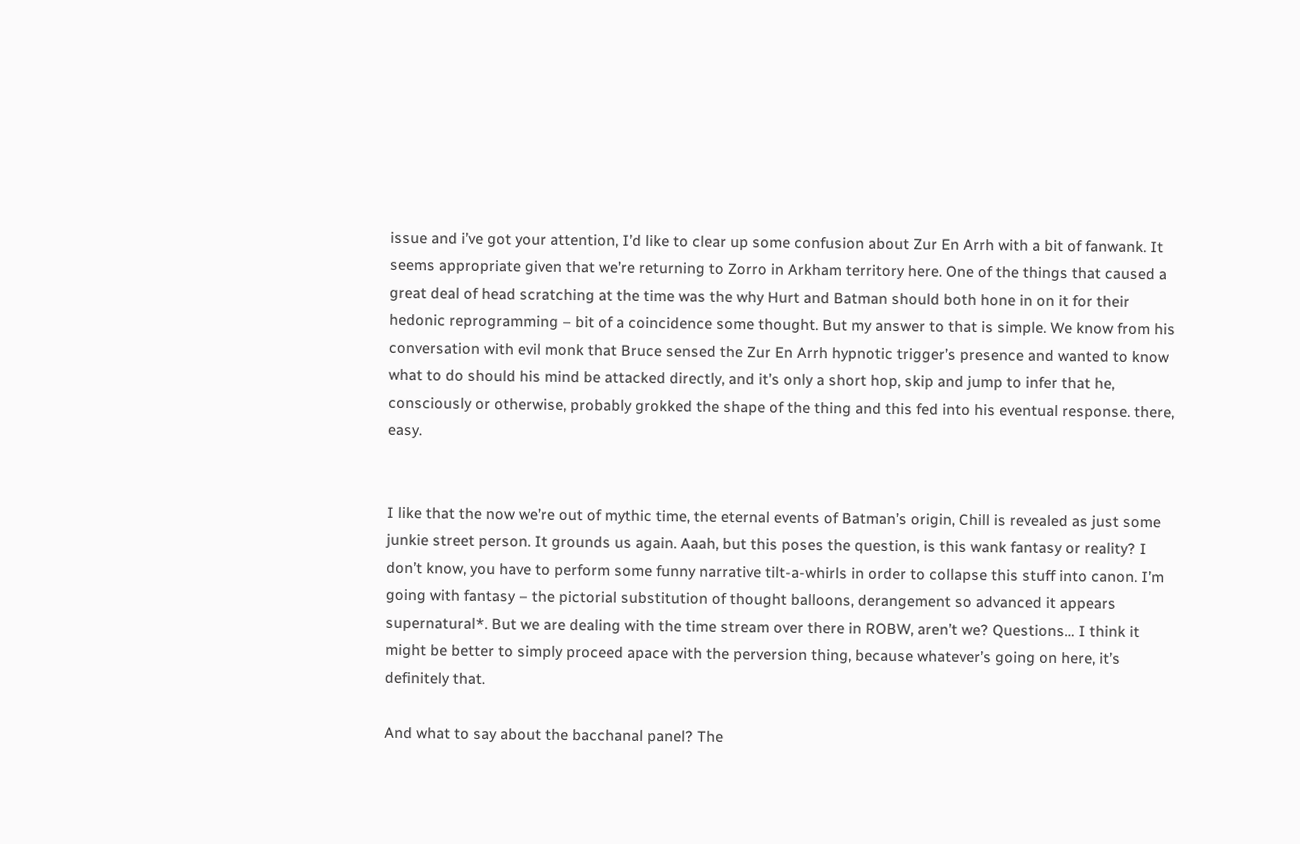issue and i’ve got your attention, I’d like to clear up some confusion about Zur En Arrh with a bit of fanwank. It seems appropriate given that we’re returning to Zorro in Arkham territory here. One of the things that caused a great deal of head scratching at the time was the why Hurt and Batman should both hone in on it for their hedonic reprogramming – bit of a coincidence some thought. But my answer to that is simple. We know from his conversation with evil monk that Bruce sensed the Zur En Arrh hypnotic trigger’s presence and wanted to know what to do should his mind be attacked directly, and it’s only a short hop, skip and jump to infer that he, consciously or otherwise, probably grokked the shape of the thing and this fed into his eventual response. there, easy.


I like that the now we’re out of mythic time, the eternal events of Batman’s origin, Chill is revealed as just some junkie street person. It grounds us again. Aaah, but this poses the question, is this wank fantasy or reality? I don’t know, you have to perform some funny narrative tilt-a-whirls in order to collapse this stuff into canon. I’m going with fantasy – the pictorial substitution of thought balloons, derangement so advanced it appears supernatural*. But we are dealing with the time stream over there in ROBW, aren’t we? Questions… I think it might be better to simply proceed apace with the perversion thing, because whatever’s going on here, it’s definitely that.

And what to say about the bacchanal panel? The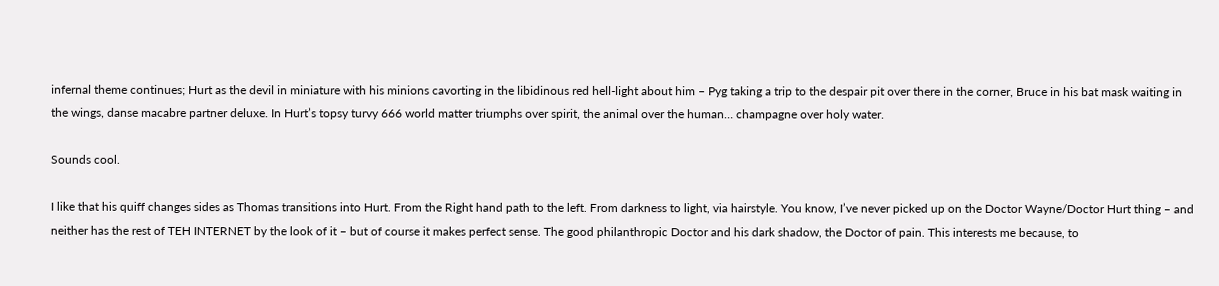infernal theme continues; Hurt as the devil in miniature with his minions cavorting in the libidinous red hell-light about him – Pyg taking a trip to the despair pit over there in the corner, Bruce in his bat mask waiting in the wings, danse macabre partner deluxe. In Hurt’s topsy turvy 666 world matter triumphs over spirit, the animal over the human… champagne over holy water.

Sounds cool.

I like that his quiff changes sides as Thomas transitions into Hurt. From the Right hand path to the left. From darkness to light, via hairstyle. You know, I’ve never picked up on the Doctor Wayne/Doctor Hurt thing – and neither has the rest of TEH INTERNET by the look of it – but of course it makes perfect sense. The good philanthropic Doctor and his dark shadow, the Doctor of pain. This interests me because, to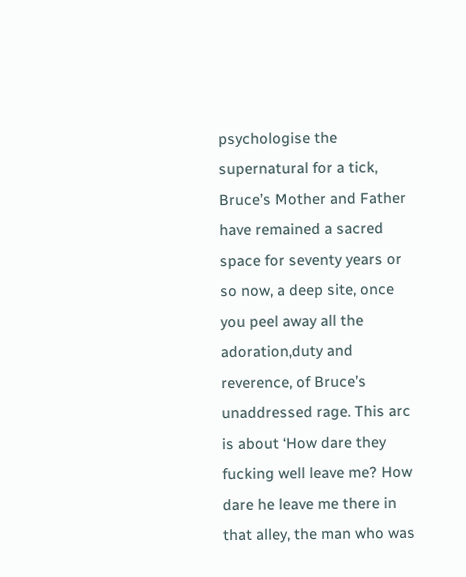psychologise the supernatural for a tick, Bruce’s Mother and Father have remained a sacred space for seventy years or so now, a deep site, once you peel away all the adoration,duty and reverence, of Bruce’s unaddressed rage. This arc is about ‘How dare they fucking well leave me? How dare he leave me there in that alley, the man who was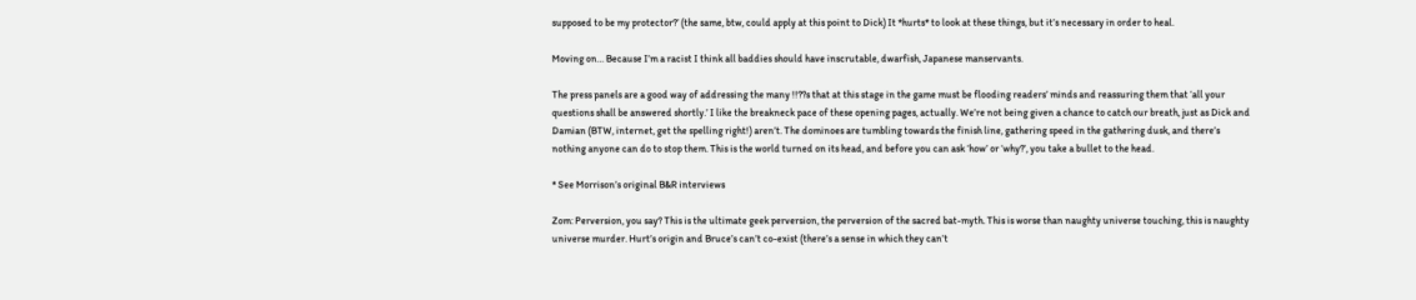supposed to be my protector?’ (the same, btw, could apply at this point to Dick) It *hurts* to look at these things, but it’s necessary in order to heal.

Moving on… Because I’m a racist I think all baddies should have inscrutable, dwarfish, Japanese manservants.

The press panels are a good way of addressing the many !!??s that at this stage in the game must be flooding readers’ minds and reassuring them that ‘all your questions shall be answered shortly.’ I like the breakneck pace of these opening pages, actually. We’re not being given a chance to catch our breath, just as Dick and Damian (BTW, internet, get the spelling right!) aren’t. The dominoes are tumbling towards the finish line, gathering speed in the gathering dusk, and there’s nothing anyone can do to stop them. This is the world turned on its head, and before you can ask ‘how’ or ‘why?’, you take a bullet to the head.

* See Morrison’s original B&R interviews

Zom: Perversion, you say? This is the ultimate geek perversion, the perversion of the sacred bat-myth. This is worse than naughty universe touching, this is naughty universe murder. Hurt’s origin and Bruce’s can’t co-exist (there’s a sense in which they can’t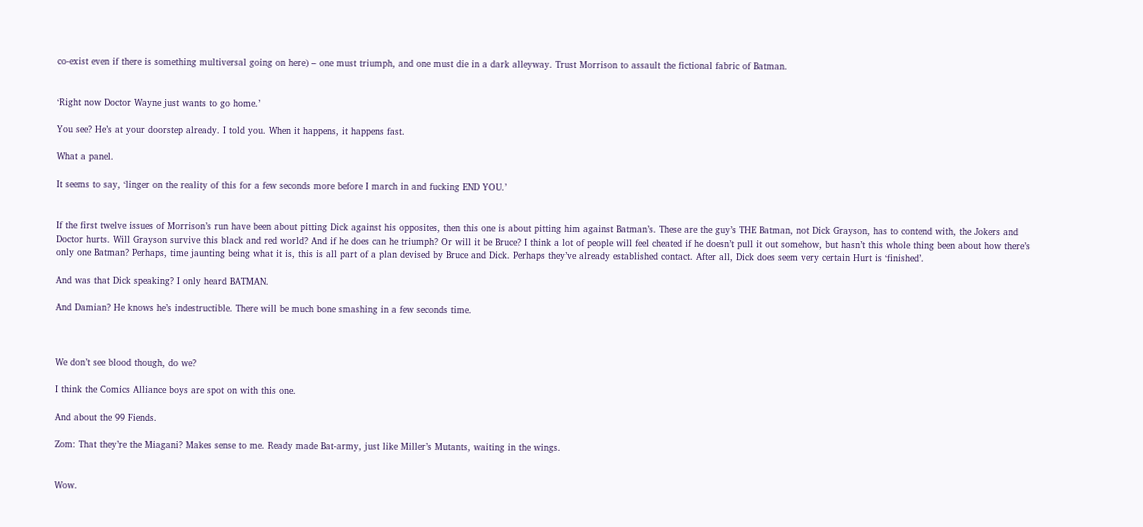co-exist even if there is something multiversal going on here) – one must triumph, and one must die in a dark alleyway. Trust Morrison to assault the fictional fabric of Batman.


‘Right now Doctor Wayne just wants to go home.’

You see? He’s at your doorstep already. I told you. When it happens, it happens fast.

What a panel.

It seems to say, ‘linger on the reality of this for a few seconds more before I march in and fucking END YOU.’


If the first twelve issues of Morrison’s run have been about pitting Dick against his opposites, then this one is about pitting him against Batman’s. These are the guy’s THE Batman, not Dick Grayson, has to contend with, the Jokers and Doctor hurts. Will Grayson survive this black and red world? And if he does can he triumph? Or will it be Bruce? I think a lot of people will feel cheated if he doesn’t pull it out somehow, but hasn’t this whole thing been about how there’s only one Batman? Perhaps, time jaunting being what it is, this is all part of a plan devised by Bruce and Dick. Perhaps they’ve already established contact. After all, Dick does seem very certain Hurt is ‘finished’.

And was that Dick speaking? I only heard BATMAN.

And Damian? He knows he’s indestructible. There will be much bone smashing in a few seconds time.



We don’t see blood though, do we?

I think the Comics Alliance boys are spot on with this one.

And about the 99 Fiends.

Zom: That they’re the Miagani? Makes sense to me. Ready made Bat-army, just like Miller’s Mutants, waiting in the wings.


Wow.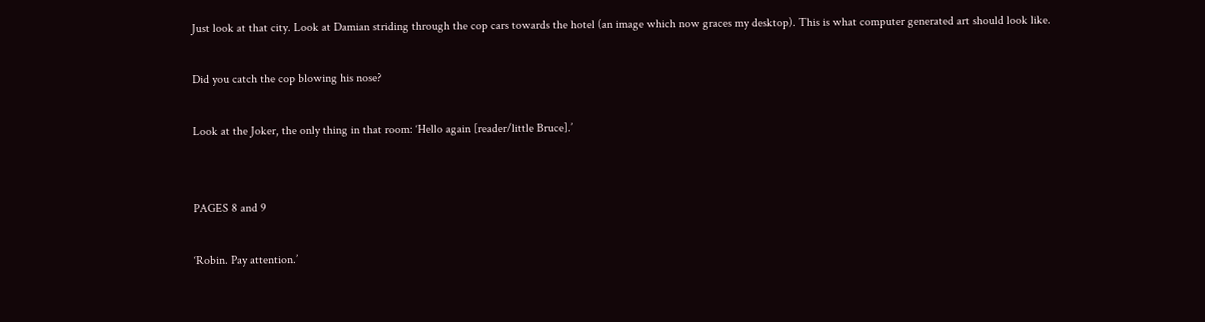Just look at that city. Look at Damian striding through the cop cars towards the hotel (an image which now graces my desktop). This is what computer generated art should look like.

Did you catch the cop blowing his nose?

Look at the Joker, the only thing in that room: ‘Hello again [reader/little Bruce].’


PAGES 8 and 9

‘Robin. Pay attention.’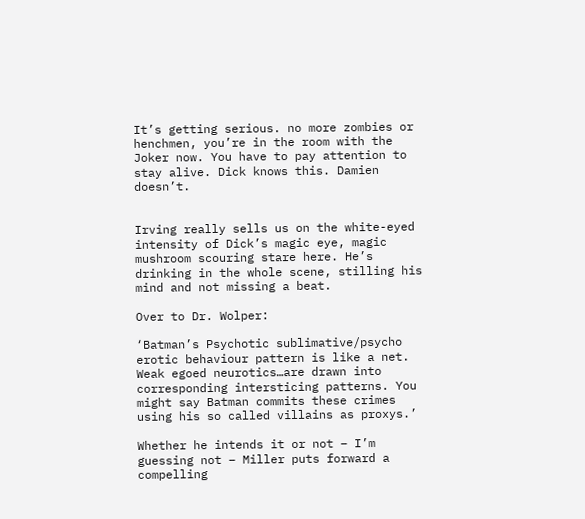It’s getting serious. no more zombies or henchmen, you’re in the room with the Joker now. You have to pay attention to stay alive. Dick knows this. Damien doesn’t.


Irving really sells us on the white-eyed intensity of Dick’s magic eye, magic mushroom scouring stare here. He’s drinking in the whole scene, stilling his mind and not missing a beat.

Over to Dr. Wolper:

‘Batman’s Psychotic sublimative/psycho erotic behaviour pattern is like a net. Weak egoed neurotics…are drawn into corresponding intersticing patterns. You might say Batman commits these crimes using his so called villains as proxys.’

Whether he intends it or not – I’m guessing not – Miller puts forward a compelling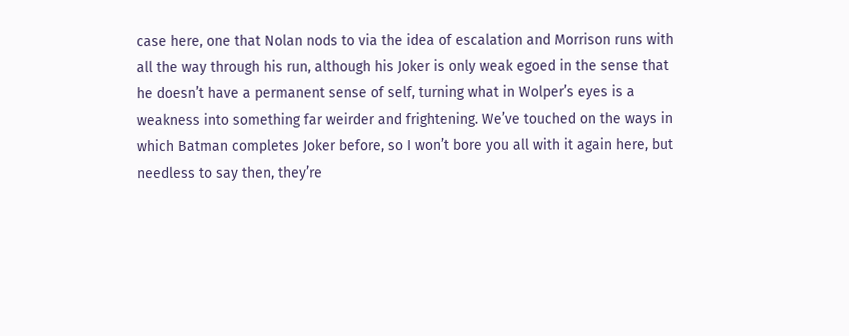case here, one that Nolan nods to via the idea of escalation and Morrison runs with all the way through his run, although his Joker is only weak egoed in the sense that he doesn’t have a permanent sense of self, turning what in Wolper’s eyes is a weakness into something far weirder and frightening. We’ve touched on the ways in which Batman completes Joker before, so I won’t bore you all with it again here, but needless to say then, they’re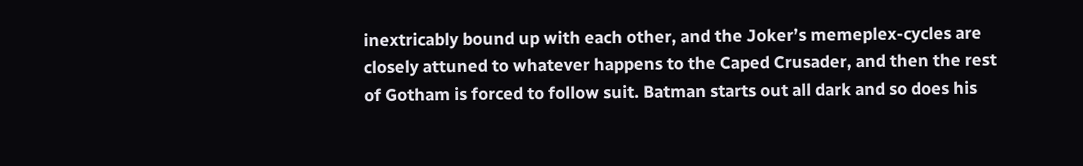inextricably bound up with each other, and the Joker’s memeplex-cycles are closely attuned to whatever happens to the Caped Crusader, and then the rest of Gotham is forced to follow suit. Batman starts out all dark and so does his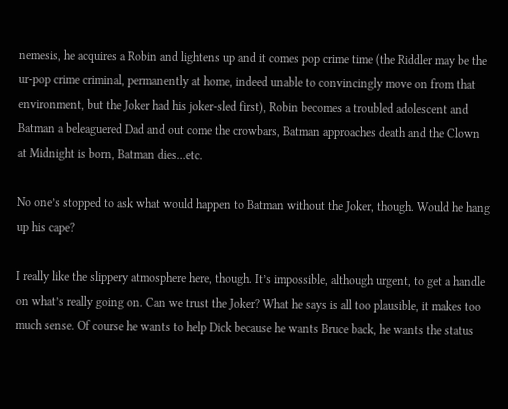nemesis, he acquires a Robin and lightens up and it comes pop crime time (the Riddler may be the ur-pop crime criminal, permanently at home, indeed unable to convincingly move on from that environment, but the Joker had his joker-sled first), Robin becomes a troubled adolescent and Batman a beleaguered Dad and out come the crowbars, Batman approaches death and the Clown at Midnight is born, Batman dies…etc.

No one’s stopped to ask what would happen to Batman without the Joker, though. Would he hang up his cape?

I really like the slippery atmosphere here, though. It’s impossible, although urgent, to get a handle on what’s really going on. Can we trust the Joker? What he says is all too plausible, it makes too much sense. Of course he wants to help Dick because he wants Bruce back, he wants the status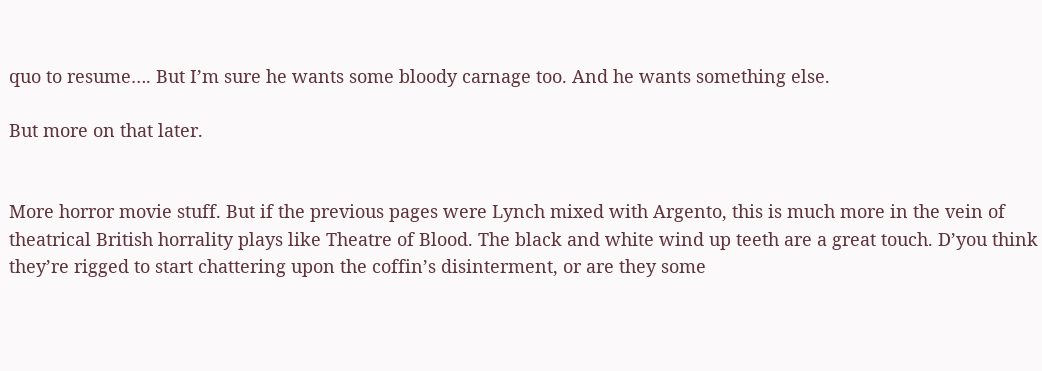quo to resume…. But I’m sure he wants some bloody carnage too. And he wants something else.

But more on that later.


More horror movie stuff. But if the previous pages were Lynch mixed with Argento, this is much more in the vein of theatrical British horrality plays like Theatre of Blood. The black and white wind up teeth are a great touch. D’you think they’re rigged to start chattering upon the coffin’s disinterment, or are they some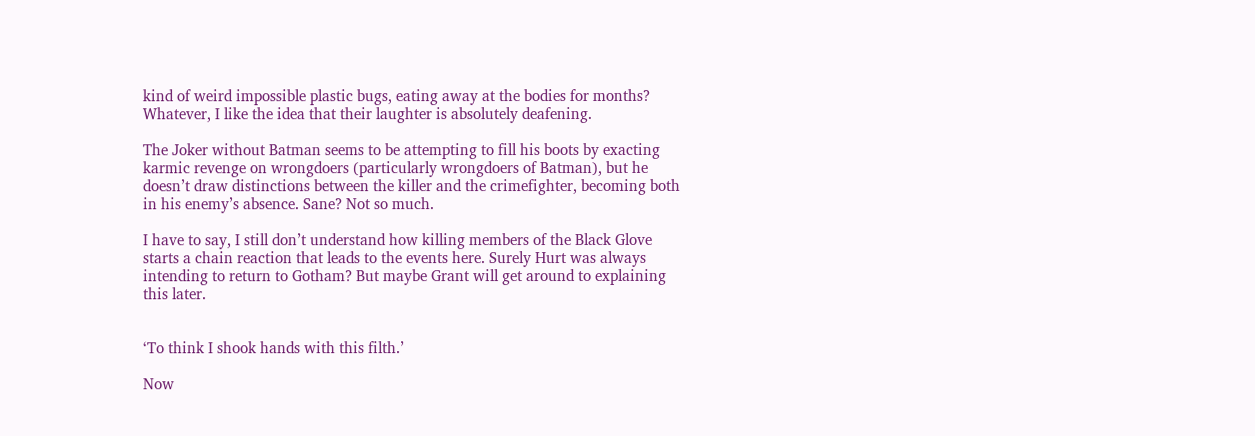kind of weird impossible plastic bugs, eating away at the bodies for months? Whatever, I like the idea that their laughter is absolutely deafening.

The Joker without Batman seems to be attempting to fill his boots by exacting karmic revenge on wrongdoers (particularly wrongdoers of Batman), but he doesn’t draw distinctions between the killer and the crimefighter, becoming both in his enemy’s absence. Sane? Not so much.

I have to say, I still don’t understand how killing members of the Black Glove starts a chain reaction that leads to the events here. Surely Hurt was always intending to return to Gotham? But maybe Grant will get around to explaining this later.


‘To think I shook hands with this filth.’

Now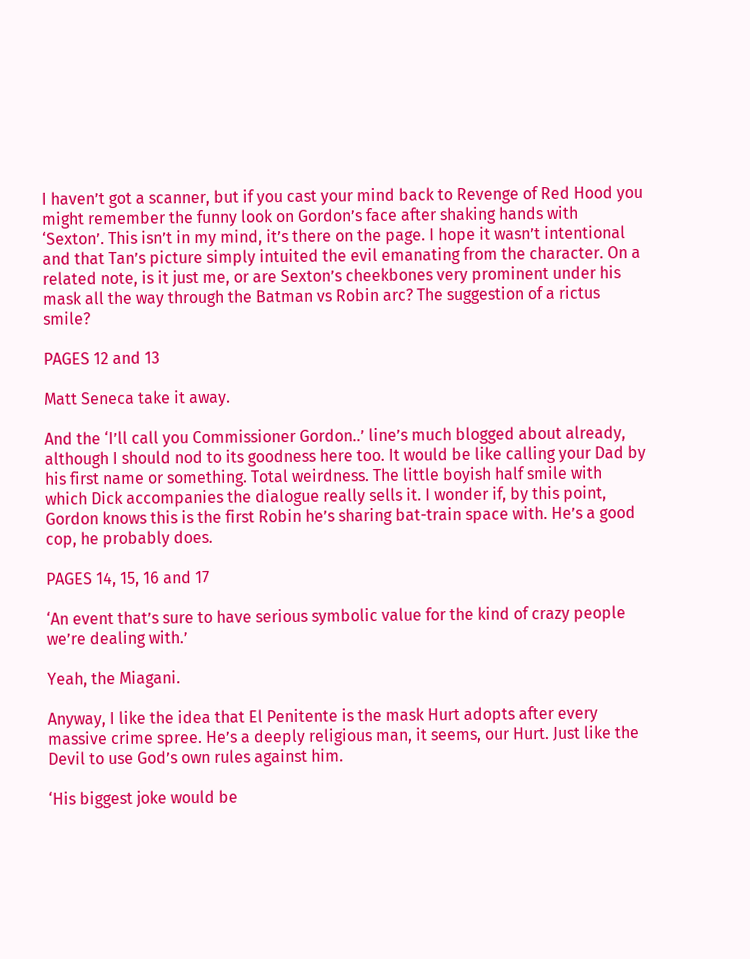I haven’t got a scanner, but if you cast your mind back to Revenge of Red Hood you might remember the funny look on Gordon’s face after shaking hands with ‘Sexton’. This isn’t in my mind, it’s there on the page. I hope it wasn’t intentional and that Tan’s picture simply intuited the evil emanating from the character. On a related note, is it just me, or are Sexton’s cheekbones very prominent under his mask all the way through the Batman vs Robin arc? The suggestion of a rictus smile?

PAGES 12 and 13

Matt Seneca take it away.

And the ‘I’ll call you Commissioner Gordon..’ line’s much blogged about already, although I should nod to its goodness here too. It would be like calling your Dad by his first name or something. Total weirdness. The little boyish half smile with which Dick accompanies the dialogue really sells it. I wonder if, by this point, Gordon knows this is the first Robin he’s sharing bat-train space with. He’s a good cop, he probably does.

PAGES 14, 15, 16 and 17

‘An event that’s sure to have serious symbolic value for the kind of crazy people we’re dealing with.’

Yeah, the Miagani.

Anyway, I like the idea that El Penitente is the mask Hurt adopts after every massive crime spree. He’s a deeply religious man, it seems, our Hurt. Just like the Devil to use God’s own rules against him.

‘His biggest joke would be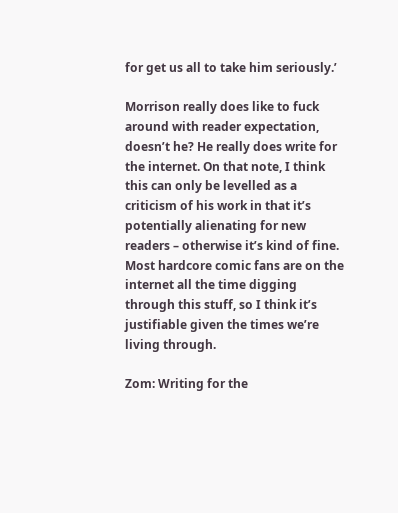for get us all to take him seriously.’

Morrison really does like to fuck around with reader expectation, doesn’t he? He really does write for the internet. On that note, I think this can only be levelled as a criticism of his work in that it’s potentially alienating for new readers – otherwise it’s kind of fine. Most hardcore comic fans are on the internet all the time digging through this stuff, so I think it’s justifiable given the times we’re living through.

Zom: Writing for the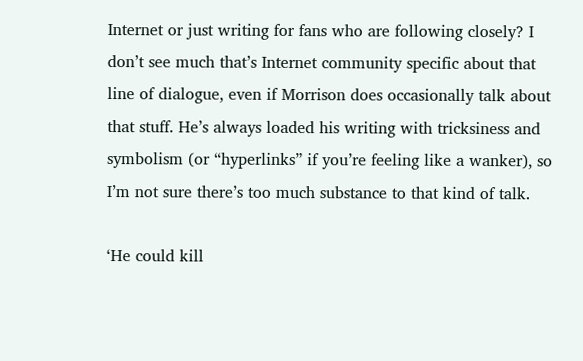Internet or just writing for fans who are following closely? I don’t see much that’s Internet community specific about that line of dialogue, even if Morrison does occasionally talk about that stuff. He’s always loaded his writing with tricksiness and symbolism (or “hyperlinks” if you’re feeling like a wanker), so I’m not sure there’s too much substance to that kind of talk.

‘He could kill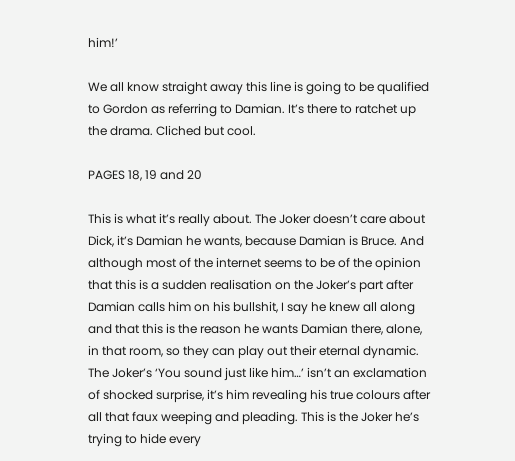him!’

We all know straight away this line is going to be qualified to Gordon as referring to Damian. It’s there to ratchet up the drama. Cliched but cool.

PAGES 18, 19 and 20

This is what it’s really about. The Joker doesn’t care about Dick, it’s Damian he wants, because Damian is Bruce. And although most of the internet seems to be of the opinion that this is a sudden realisation on the Joker’s part after Damian calls him on his bullshit, I say he knew all along and that this is the reason he wants Damian there, alone, in that room, so they can play out their eternal dynamic. The Joker’s ‘You sound just like him…’ isn’t an exclamation of shocked surprise, it’s him revealing his true colours after all that faux weeping and pleading. This is the Joker he’s trying to hide every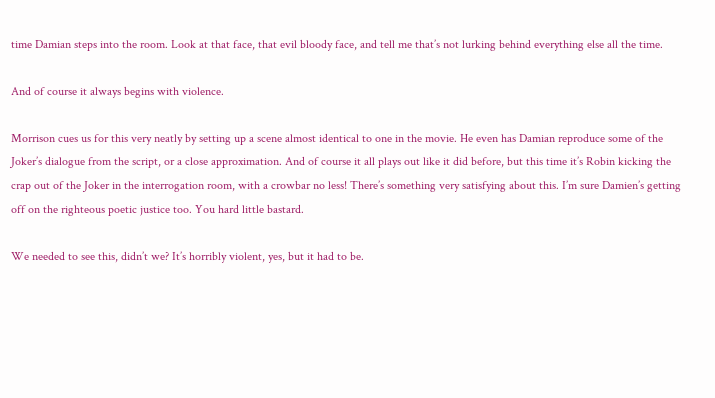time Damian steps into the room. Look at that face, that evil bloody face, and tell me that’s not lurking behind everything else all the time.

And of course it always begins with violence.

Morrison cues us for this very neatly by setting up a scene almost identical to one in the movie. He even has Damian reproduce some of the Joker’s dialogue from the script, or a close approximation. And of course it all plays out like it did before, but this time it’s Robin kicking the crap out of the Joker in the interrogation room, with a crowbar no less! There’s something very satisfying about this. I’m sure Damien’s getting off on the righteous poetic justice too. You hard little bastard.

We needed to see this, didn’t we? It’s horribly violent, yes, but it had to be.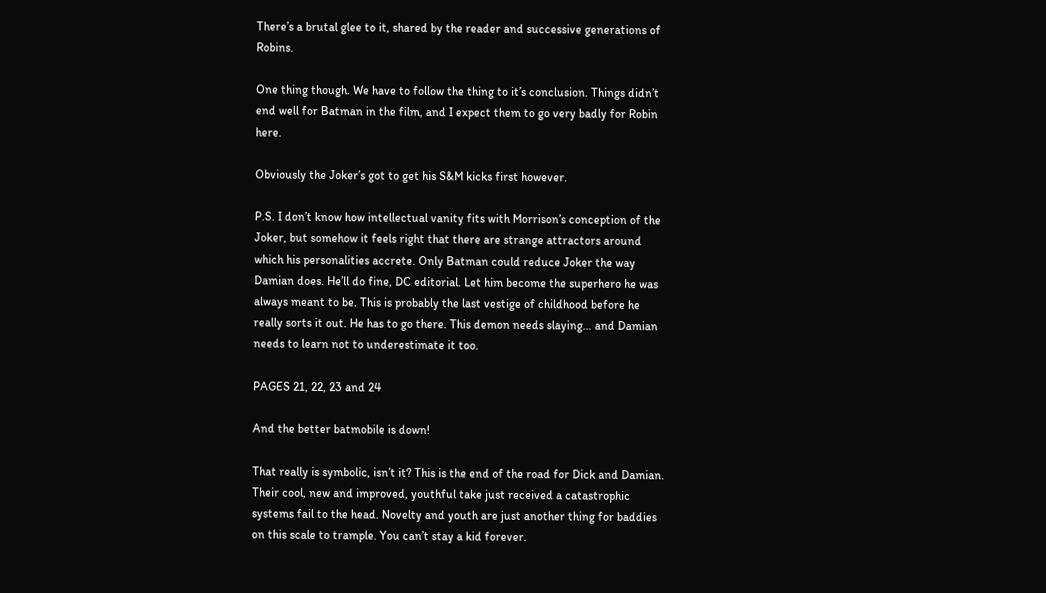There’s a brutal glee to it, shared by the reader and successive generations of Robins.

One thing though. We have to follow the thing to it’s conclusion. Things didn’t end well for Batman in the film, and I expect them to go very badly for Robin here.

Obviously the Joker’s got to get his S&M kicks first however.

P.S. I don’t know how intellectual vanity fits with Morrison’s conception of the Joker, but somehow it feels right that there are strange attractors around which his personalities accrete. Only Batman could reduce Joker the way Damian does. He’ll do fine, DC editorial. Let him become the superhero he was always meant to be. This is probably the last vestige of childhood before he really sorts it out. He has to go there. This demon needs slaying… and Damian needs to learn not to underestimate it too.

PAGES 21, 22, 23 and 24

And the better batmobile is down!

That really is symbolic, isn’t it? This is the end of the road for Dick and Damian. Their cool, new and improved, youthful take just received a catastrophic systems fail to the head. Novelty and youth are just another thing for baddies on this scale to trample. You can’t stay a kid forever.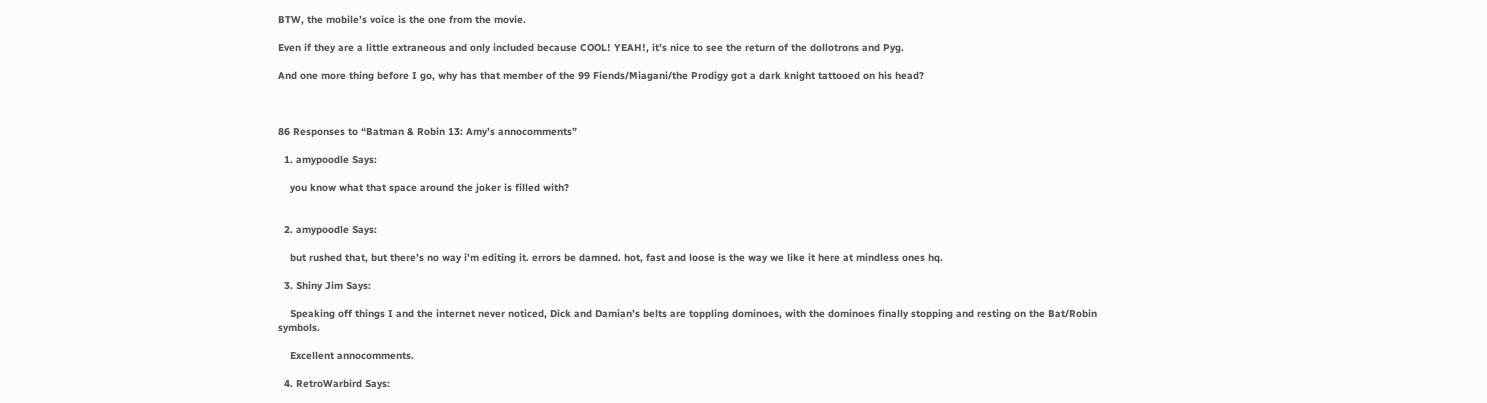BTW, the mobile’s voice is the one from the movie.

Even if they are a little extraneous and only included because COOL! YEAH!, it’s nice to see the return of the dollotrons and Pyg.

And one more thing before I go, why has that member of the 99 Fiends/Miagani/the Prodigy got a dark knight tattooed on his head?



86 Responses to “Batman & Robin 13: Amy’s annocomments”

  1. amypoodle Says:

    you know what that space around the joker is filled with?


  2. amypoodle Says:

    but rushed that, but there’s no way i’m editing it. errors be damned. hot, fast and loose is the way we like it here at mindless ones hq.

  3. Shiny Jim Says:

    Speaking off things I and the internet never noticed, Dick and Damian’s belts are toppling dominoes, with the dominoes finally stopping and resting on the Bat/Robin symbols.

    Excellent annocomments.

  4. RetroWarbird Says: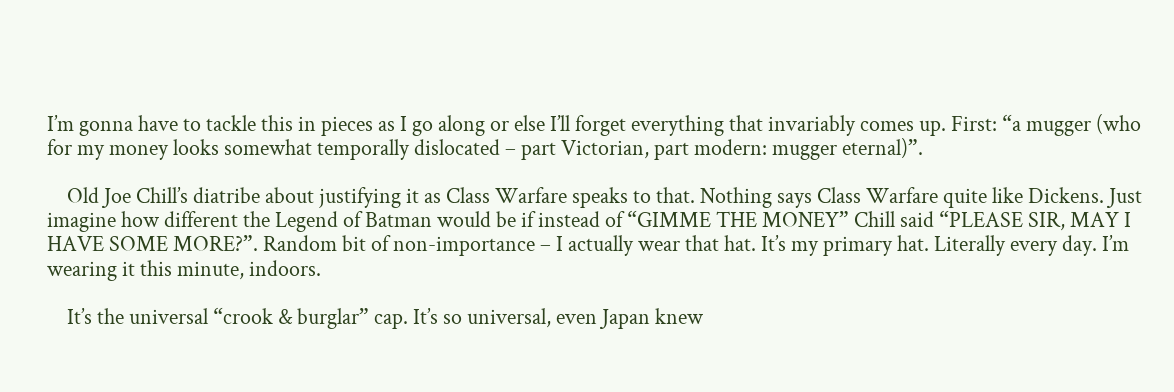I’m gonna have to tackle this in pieces as I go along or else I’ll forget everything that invariably comes up. First: “a mugger (who for my money looks somewhat temporally dislocated – part Victorian, part modern: mugger eternal)”.

    Old Joe Chill’s diatribe about justifying it as Class Warfare speaks to that. Nothing says Class Warfare quite like Dickens. Just imagine how different the Legend of Batman would be if instead of “GIMME THE MONEY” Chill said “PLEASE SIR, MAY I HAVE SOME MORE?”. Random bit of non-importance – I actually wear that hat. It’s my primary hat. Literally every day. I’m wearing it this minute, indoors.

    It’s the universal “crook & burglar” cap. It’s so universal, even Japan knew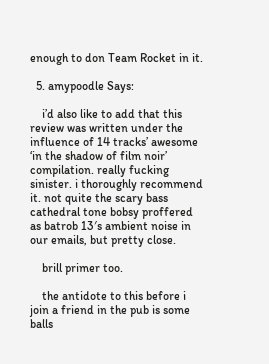enough to don Team Rocket in it.

  5. amypoodle Says:

    i’d also like to add that this review was written under the influence of 14 tracks’ awesome ‘in the shadow of film noir’ compilation. really fucking sinister. i thoroughly recommend it. not quite the scary bass cathedral tone bobsy proffered as batrob 13′s ambient noise in our emails, but pretty close.

    brill primer too.

    the antidote to this before i join a friend in the pub is some balls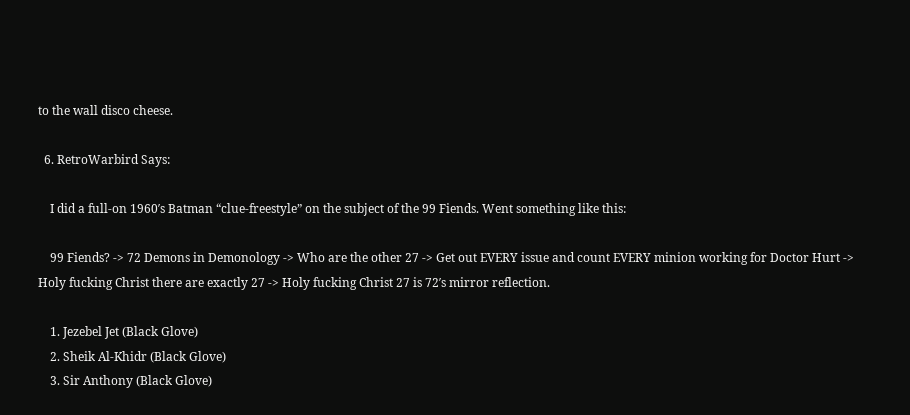to the wall disco cheese.

  6. RetroWarbird Says:

    I did a full-on 1960′s Batman “clue-freestyle” on the subject of the 99 Fiends. Went something like this:

    99 Fiends? -> 72 Demons in Demonology -> Who are the other 27 -> Get out EVERY issue and count EVERY minion working for Doctor Hurt -> Holy fucking Christ there are exactly 27 -> Holy fucking Christ 27 is 72′s mirror reflection.

    1. Jezebel Jet (Black Glove)
    2. Sheik Al-Khidr (Black Glove)
    3. Sir Anthony (Black Glove)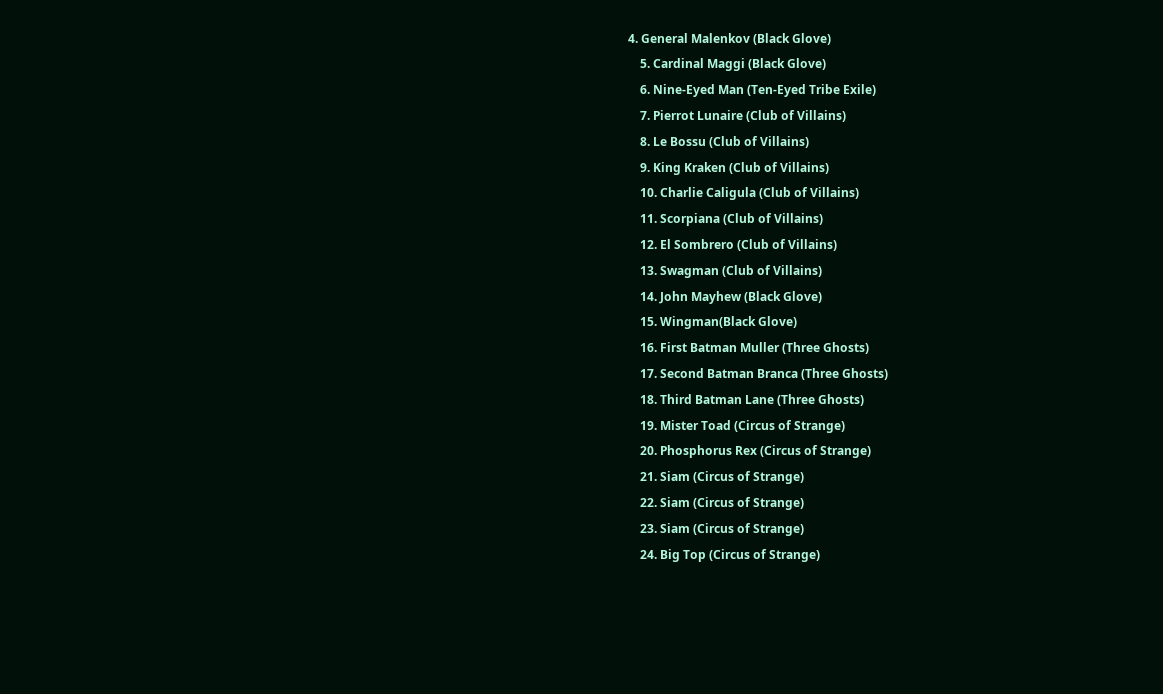4. General Malenkov (Black Glove)
    5. Cardinal Maggi (Black Glove)
    6. Nine-Eyed Man (Ten-Eyed Tribe Exile)
    7. Pierrot Lunaire (Club of Villains)
    8. Le Bossu (Club of Villains)
    9. King Kraken (Club of Villains)
    10. Charlie Caligula (Club of Villains)
    11. Scorpiana (Club of Villains)
    12. El Sombrero (Club of Villains)
    13. Swagman (Club of Villains)
    14. John Mayhew (Black Glove)
    15. Wingman(Black Glove)
    16. First Batman Muller (Three Ghosts)
    17. Second Batman Branca (Three Ghosts)
    18. Third Batman Lane (Three Ghosts)
    19. Mister Toad (Circus of Strange)
    20. Phosphorus Rex (Circus of Strange)
    21. Siam (Circus of Strange)
    22. Siam (Circus of Strange)
    23. Siam (Circus of Strange)
    24. Big Top (Circus of Strange)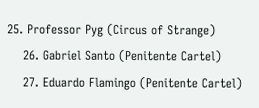25. Professor Pyg (Circus of Strange)
    26. Gabriel Santo (Penitente Cartel)
    27. Eduardo Flamingo (Penitente Cartel)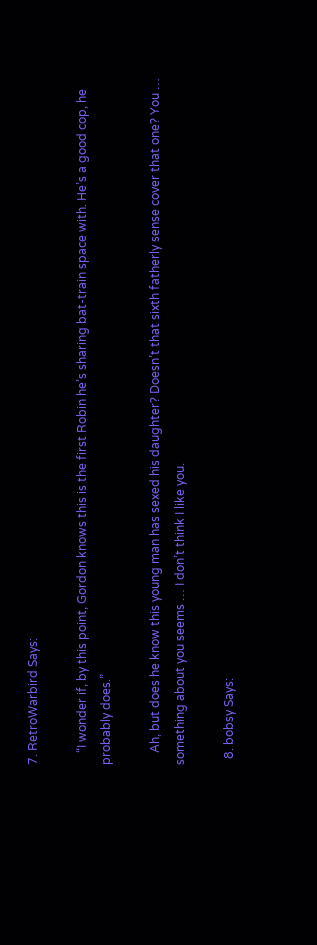7. RetroWarbird Says:

    “I wonder if, by this point, Gordon knows this is the first Robin he’s sharing bat-train space with. He’s a good cop, he probably does.”

    Ah, but does he know this young man has sexed his daughter? Doesn’t that sixth fatherly sense cover that one? You … something about you seems … I don’t think I like you.

  8. bobsy Says: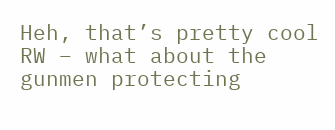Heh, that’s pretty cool RW – what about the gunmen protecting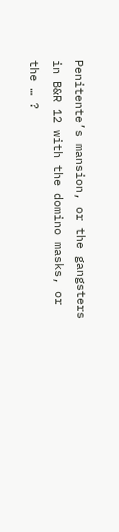Penitente’s mansion, or the gangsters in B&R 12 with the domino masks, or the … ?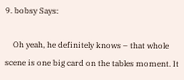9. bobsy Says:

    Oh yeah, he definitely knows – that whole scene is one big card on the tables moment. It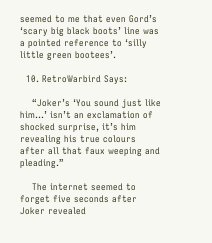seemed to me that even Gord’s ‘scary big black boots’ line was a pointed reference to ‘silly little green bootees’.

  10. RetroWarbird Says:

    “Joker’s ‘You sound just like him…’ isn’t an exclamation of shocked surprise, it’s him revealing his true colours after all that faux weeping and pleading.”

    The internet seemed to forget five seconds after Joker revealed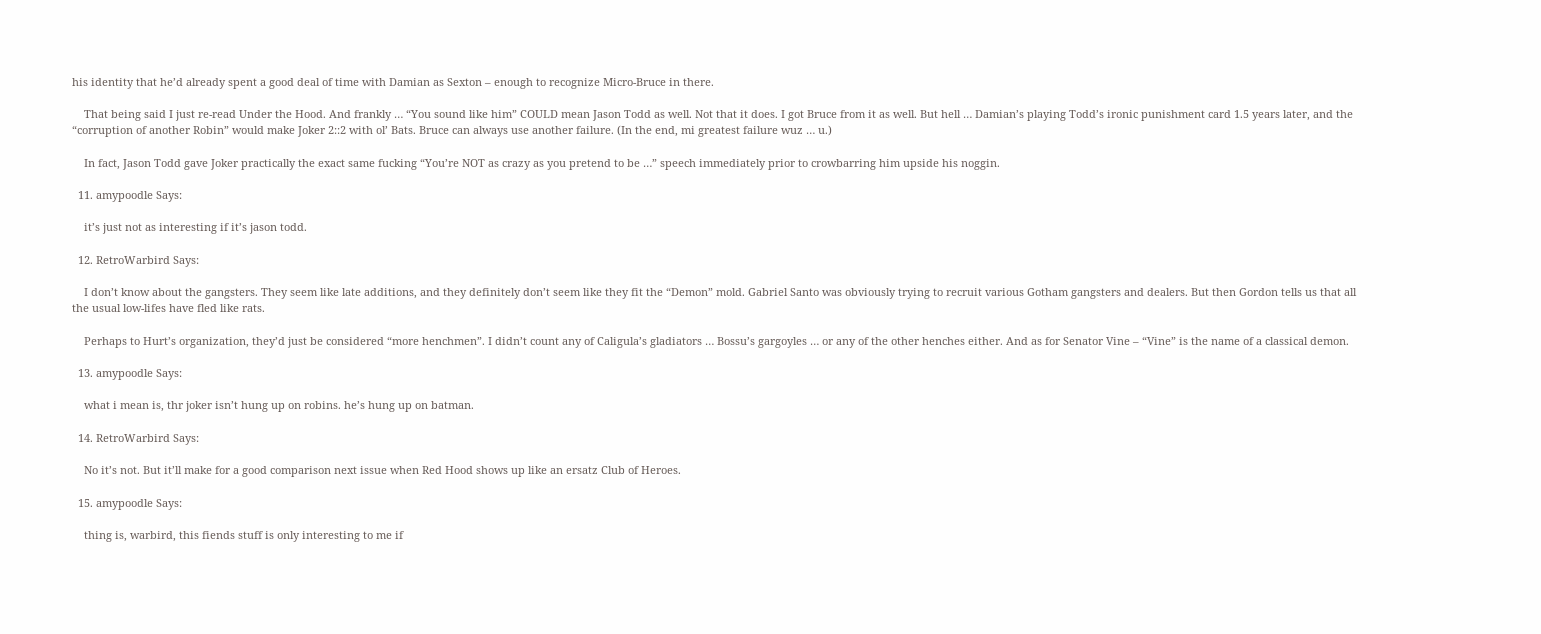his identity that he’d already spent a good deal of time with Damian as Sexton – enough to recognize Micro-Bruce in there.

    That being said I just re-read Under the Hood. And frankly … “You sound like him” COULD mean Jason Todd as well. Not that it does. I got Bruce from it as well. But hell … Damian’s playing Todd’s ironic punishment card 1.5 years later, and the “corruption of another Robin” would make Joker 2::2 with ol’ Bats. Bruce can always use another failure. (In the end, mi greatest failure wuz … u.)

    In fact, Jason Todd gave Joker practically the exact same fucking “You’re NOT as crazy as you pretend to be …” speech immediately prior to crowbarring him upside his noggin.

  11. amypoodle Says:

    it’s just not as interesting if it’s jason todd.

  12. RetroWarbird Says:

    I don’t know about the gangsters. They seem like late additions, and they definitely don’t seem like they fit the “Demon” mold. Gabriel Santo was obviously trying to recruit various Gotham gangsters and dealers. But then Gordon tells us that all the usual low-lifes have fled like rats.

    Perhaps to Hurt’s organization, they’d just be considered “more henchmen”. I didn’t count any of Caligula’s gladiators … Bossu’s gargoyles … or any of the other henches either. And as for Senator Vine – “Vine” is the name of a classical demon.

  13. amypoodle Says:

    what i mean is, thr joker isn’t hung up on robins. he’s hung up on batman.

  14. RetroWarbird Says:

    No it’s not. But it’ll make for a good comparison next issue when Red Hood shows up like an ersatz Club of Heroes.

  15. amypoodle Says:

    thing is, warbird, this fiends stuff is only interesting to me if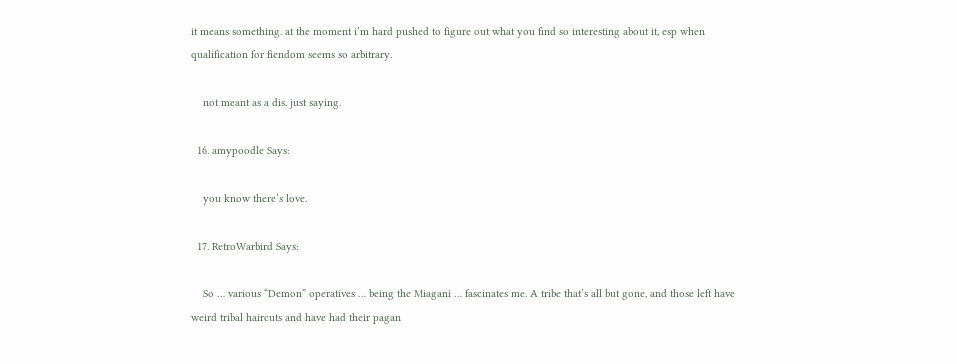it means something. at the moment i’m hard pushed to figure out what you find so interesting about it, esp when qualification for fiendom seems so arbitrary.

    not meant as a dis. just saying.

  16. amypoodle Says:

    you know there’s love.

  17. RetroWarbird Says:

    So … various “Demon” operatives … being the Miagani … fascinates me. A tribe that’s all but gone, and those left have weird tribal haircuts and have had their pagan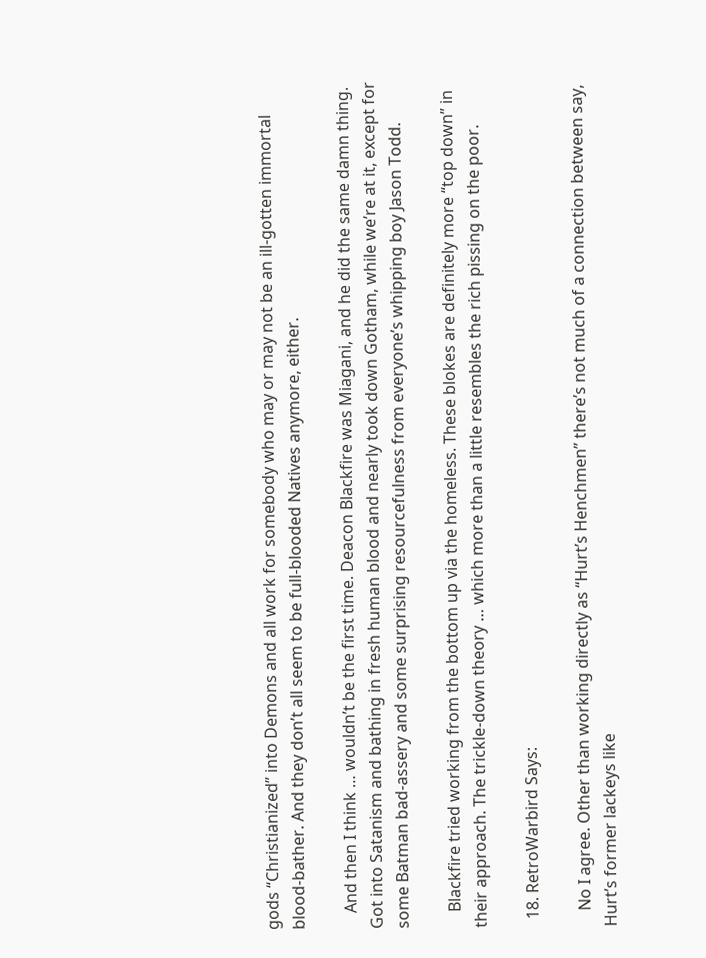gods “Christianized” into Demons and all work for somebody who may or may not be an ill-gotten immortal blood-bather. And they don’t all seem to be full-blooded Natives anymore, either.

    And then I think … wouldn’t be the first time. Deacon Blackfire was Miagani, and he did the same damn thing. Got into Satanism and bathing in fresh human blood and nearly took down Gotham, while we’re at it, except for some Batman bad-assery and some surprising resourcefulness from everyone’s whipping boy Jason Todd.

    Blackfire tried working from the bottom up via the homeless. These blokes are definitely more “top down” in their approach. The trickle-down theory … which more than a little resembles the rich pissing on the poor.

  18. RetroWarbird Says:

    No I agree. Other than working directly as “Hurt’s Henchmen” there’s not much of a connection between say, Hurt’s former lackeys like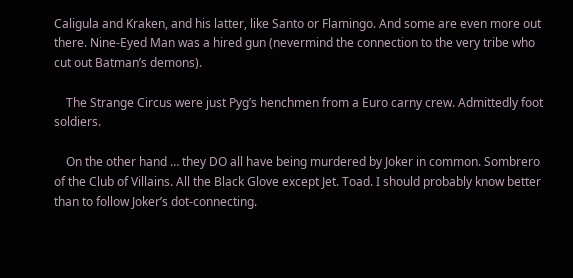Caligula and Kraken, and his latter, like Santo or Flamingo. And some are even more out there. Nine-Eyed Man was a hired gun (nevermind the connection to the very tribe who cut out Batman’s demons).

    The Strange Circus were just Pyg’s henchmen from a Euro carny crew. Admittedly foot soldiers.

    On the other hand … they DO all have being murdered by Joker in common. Sombrero of the Club of Villains. All the Black Glove except Jet. Toad. I should probably know better than to follow Joker’s dot-connecting.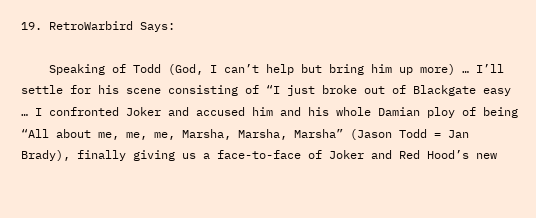19. RetroWarbird Says:

    Speaking of Todd (God, I can’t help but bring him up more) … I’ll settle for his scene consisting of “I just broke out of Blackgate easy … I confronted Joker and accused him and his whole Damian ploy of being “All about me, me, me, Marsha, Marsha, Marsha” (Jason Todd = Jan Brady), finally giving us a face-to-face of Joker and Red Hood’s new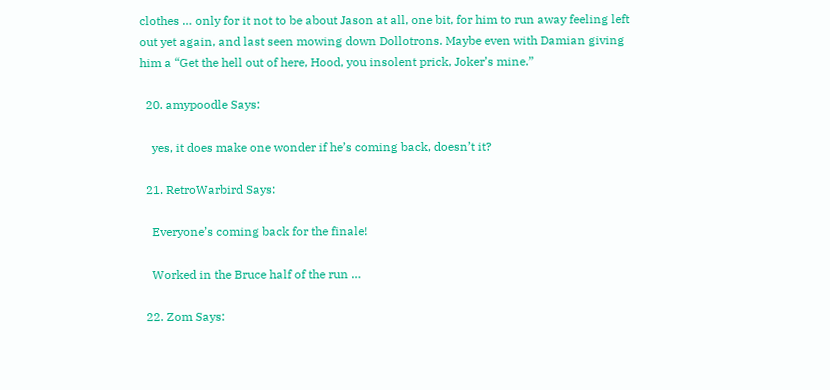clothes … only for it not to be about Jason at all, one bit, for him to run away feeling left out yet again, and last seen mowing down Dollotrons. Maybe even with Damian giving him a “Get the hell out of here, Hood, you insolent prick, Joker’s mine.”

  20. amypoodle Says:

    yes, it does make one wonder if he’s coming back, doesn’t it?

  21. RetroWarbird Says:

    Everyone’s coming back for the finale!

    Worked in the Bruce half of the run …

  22. Zom Says: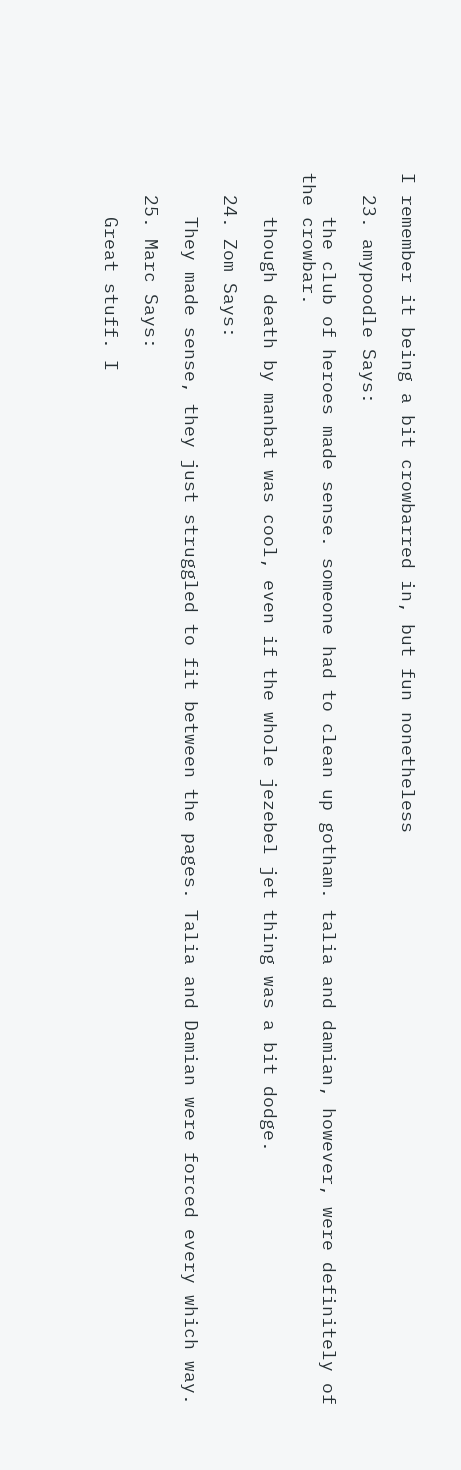I remember it being a bit crowbarred in, but fun nonetheless

  23. amypoodle Says:

    the club of heroes made sense. someone had to clean up gotham. talia and damian, however, were definitely of the crowbar.

    though death by manbat was cool, even if the whole jezebel jet thing was a bit dodge.

  24. Zom Says:

    They made sense, they just struggled to fit between the pages. Talia and Damian were forced every which way.

  25. Marc Says:

    Great stuff. I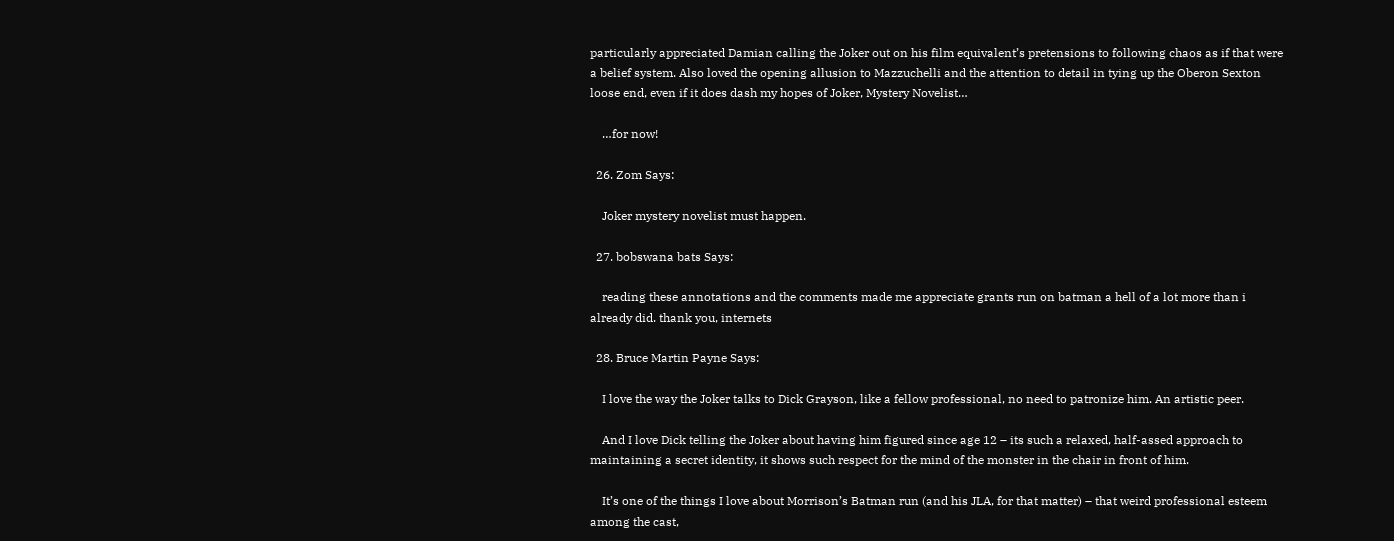particularly appreciated Damian calling the Joker out on his film equivalent’s pretensions to following chaos as if that were a belief system. Also loved the opening allusion to Mazzuchelli and the attention to detail in tying up the Oberon Sexton loose end, even if it does dash my hopes of Joker, Mystery Novelist…

    …for now!

  26. Zom Says:

    Joker mystery novelist must happen.

  27. bobswana bats Says:

    reading these annotations and the comments made me appreciate grants run on batman a hell of a lot more than i already did. thank you, internets

  28. Bruce Martin Payne Says:

    I love the way the Joker talks to Dick Grayson, like a fellow professional, no need to patronize him. An artistic peer.

    And I love Dick telling the Joker about having him figured since age 12 – its such a relaxed, half-assed approach to maintaining a secret identity, it shows such respect for the mind of the monster in the chair in front of him.

    It’s one of the things I love about Morrison’s Batman run (and his JLA, for that matter) – that weird professional esteem among the cast,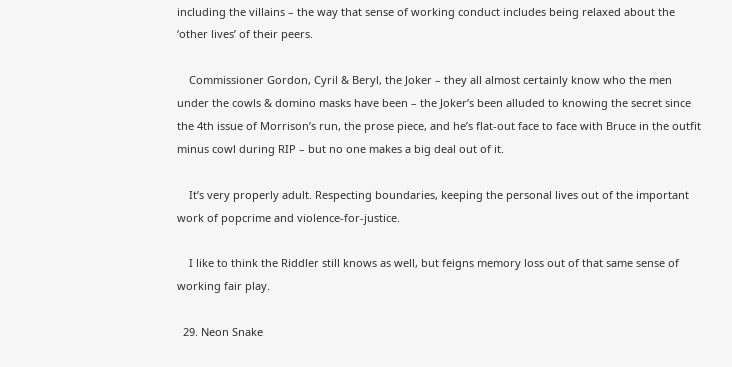including the villains – the way that sense of working conduct includes being relaxed about the ‘other lives’ of their peers.

    Commissioner Gordon, Cyril & Beryl, the Joker – they all almost certainly know who the men under the cowls & domino masks have been – the Joker’s been alluded to knowing the secret since the 4th issue of Morrison’s run, the prose piece, and he’s flat-out face to face with Bruce in the outfit minus cowl during RIP – but no one makes a big deal out of it.

    It’s very properly adult. Respecting boundaries, keeping the personal lives out of the important work of popcrime and violence-for-justice.

    I like to think the Riddler still knows as well, but feigns memory loss out of that same sense of working fair play.

  29. Neon Snake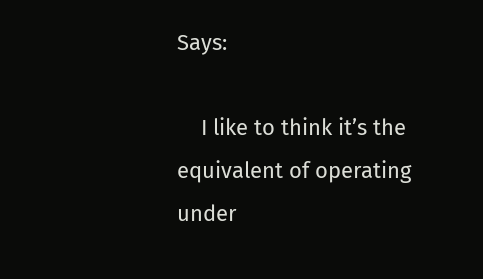Says:

    I like to think it’s the equivalent of operating under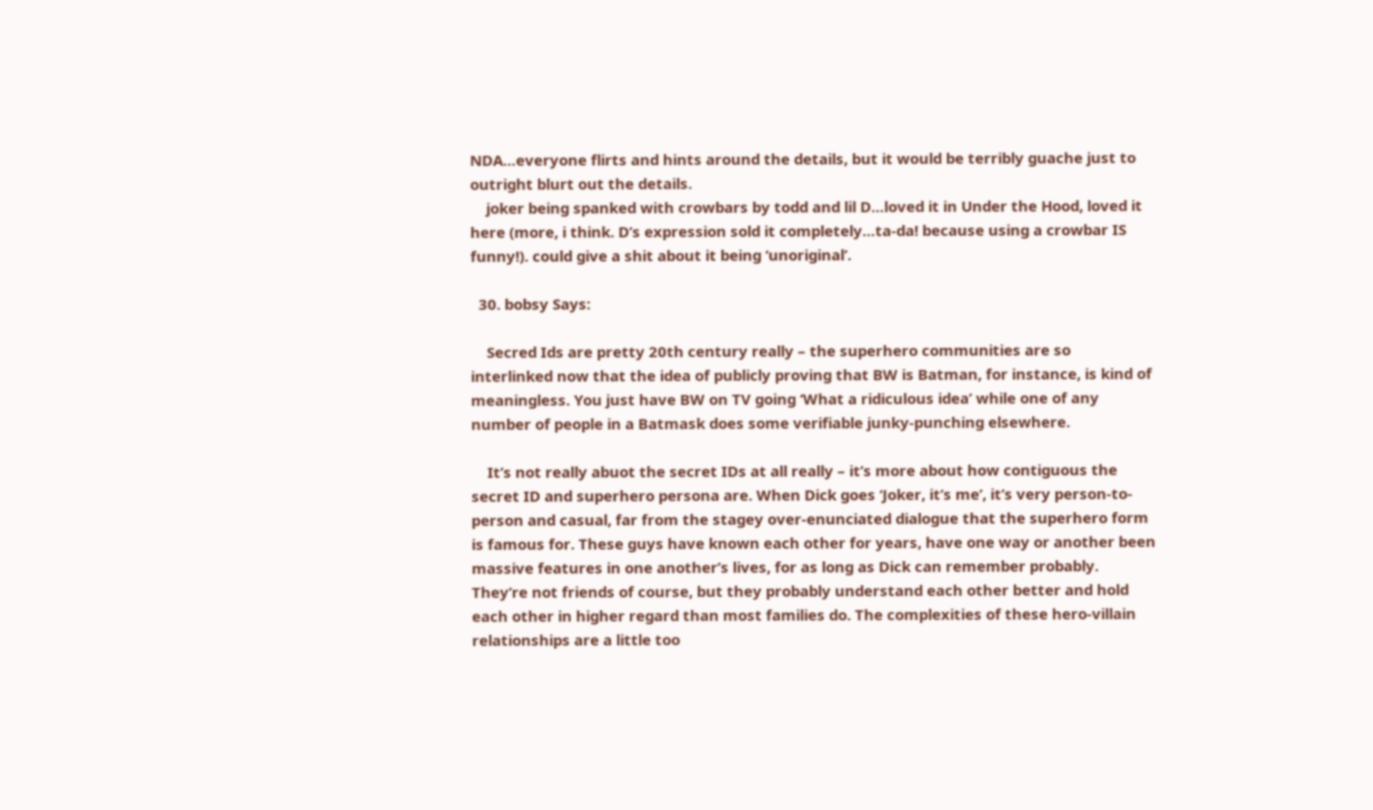NDA…everyone flirts and hints around the details, but it would be terribly guache just to outright blurt out the details.
    joker being spanked with crowbars by todd and lil D…loved it in Under the Hood, loved it here (more, i think. D’s expression sold it completely…ta-da! because using a crowbar IS funny!). could give a shit about it being ‘unoriginal’.

  30. bobsy Says:

    Secred Ids are pretty 20th century really – the superhero communities are so interlinked now that the idea of publicly proving that BW is Batman, for instance, is kind of meaningless. You just have BW on TV going ‘What a ridiculous idea’ while one of any number of people in a Batmask does some verifiable junky-punching elsewhere.

    It’s not really abuot the secret IDs at all really – it’s more about how contiguous the secret ID and superhero persona are. When Dick goes ‘Joker, it’s me’, it’s very person-to-person and casual, far from the stagey over-enunciated dialogue that the superhero form is famous for. These guys have known each other for years, have one way or another been massive features in one another’s lives, for as long as Dick can remember probably. They’re not friends of course, but they probably understand each other better and hold each other in higher regard than most families do. The complexities of these hero-villain relationships are a little too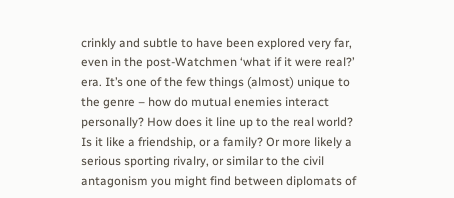crinkly and subtle to have been explored very far, even in the post-Watchmen ‘what if it were real?’ era. It’s one of the few things (almost) unique to the genre – how do mutual enemies interact personally? How does it line up to the real world? Is it like a friendship, or a family? Or more likely a serious sporting rivalry, or similar to the civil antagonism you might find between diplomats of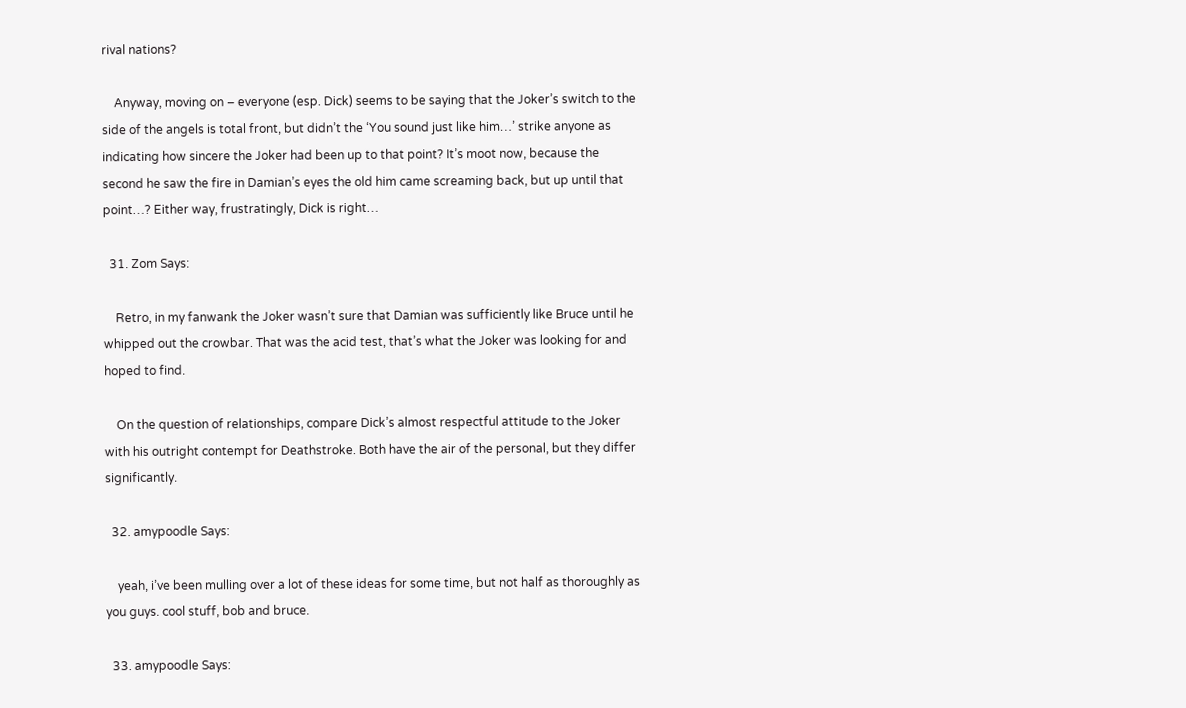rival nations?

    Anyway, moving on – everyone (esp. Dick) seems to be saying that the Joker’s switch to the side of the angels is total front, but didn’t the ‘You sound just like him…’ strike anyone as indicating how sincere the Joker had been up to that point? It’s moot now, because the second he saw the fire in Damian’s eyes the old him came screaming back, but up until that point…? Either way, frustratingly, Dick is right…

  31. Zom Says:

    Retro, in my fanwank the Joker wasn’t sure that Damian was sufficiently like Bruce until he whipped out the crowbar. That was the acid test, that’s what the Joker was looking for and hoped to find.

    On the question of relationships, compare Dick’s almost respectful attitude to the Joker with his outright contempt for Deathstroke. Both have the air of the personal, but they differ significantly.

  32. amypoodle Says:

    yeah, i’ve been mulling over a lot of these ideas for some time, but not half as thoroughly as you guys. cool stuff, bob and bruce.

  33. amypoodle Says: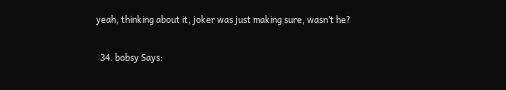yeah, thinking about it, joker was just making sure, wasn’t he?

  34. bobsy Says: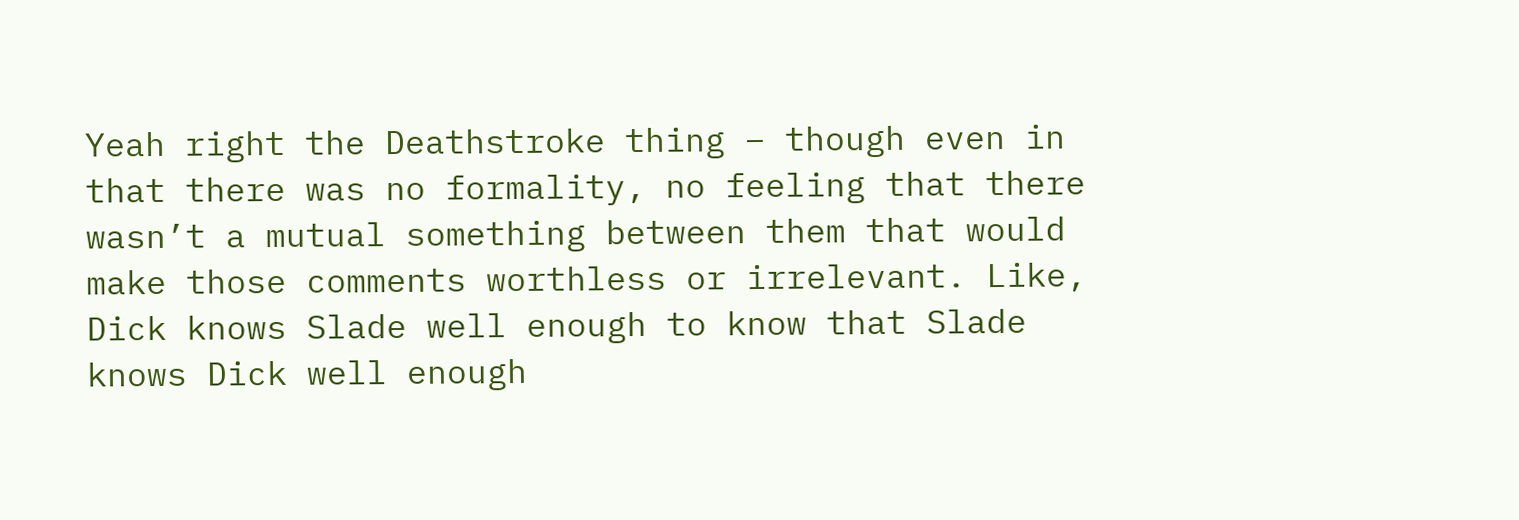Yeah right the Deathstroke thing – though even in that there was no formality, no feeling that there wasn’t a mutual something between them that would make those comments worthless or irrelevant. Like, Dick knows Slade well enough to know that Slade knows Dick well enough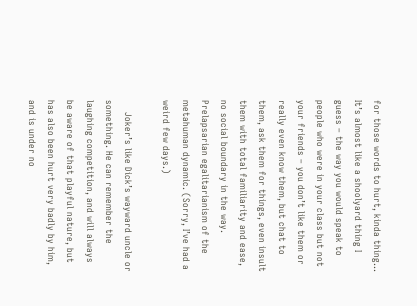for those words to hurt, kinda thing… It’s almost like a shoolyard thing I guess – the way you would speak to people who were in your class but not your friends – you don’t like them or really even know them, but chat to them, ask them for things, even insult them with total familiarity and ease, no social boundary in the way. Prelapsarian egalitarianism of the metahuman dynamic. (Sorry, I’ve had a weird few days.)

    Joker’s like Dick’s wayward uncle or something. He can remember the laughing competition, and will always be aware of that playful nature, but has also been hurt very badly by him, and is under no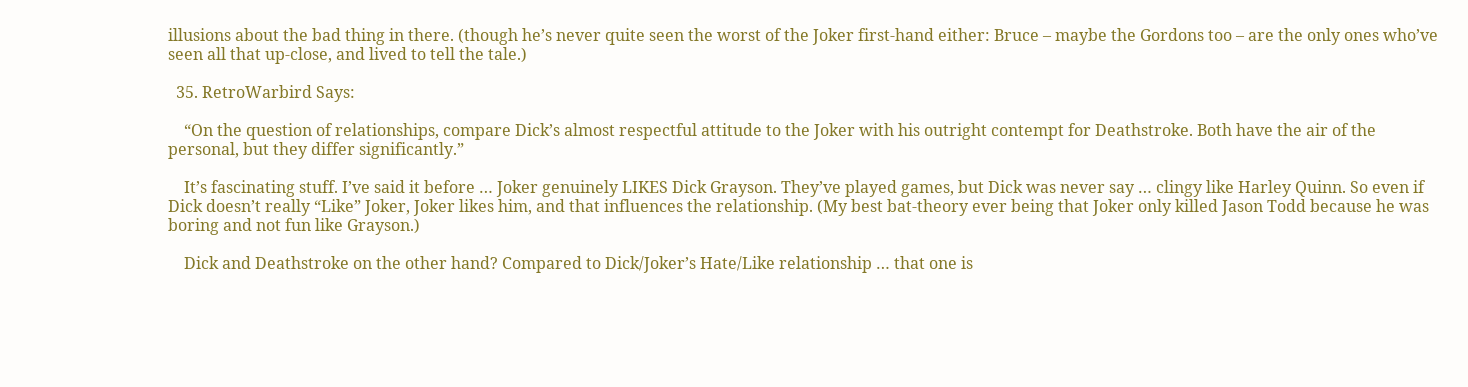illusions about the bad thing in there. (though he’s never quite seen the worst of the Joker first-hand either: Bruce – maybe the Gordons too – are the only ones who’ve seen all that up-close, and lived to tell the tale.)

  35. RetroWarbird Says:

    “On the question of relationships, compare Dick’s almost respectful attitude to the Joker with his outright contempt for Deathstroke. Both have the air of the personal, but they differ significantly.”

    It’s fascinating stuff. I’ve said it before … Joker genuinely LIKES Dick Grayson. They’ve played games, but Dick was never say … clingy like Harley Quinn. So even if Dick doesn’t really “Like” Joker, Joker likes him, and that influences the relationship. (My best bat-theory ever being that Joker only killed Jason Todd because he was boring and not fun like Grayson.)

    Dick and Deathstroke on the other hand? Compared to Dick/Joker’s Hate/Like relationship … that one is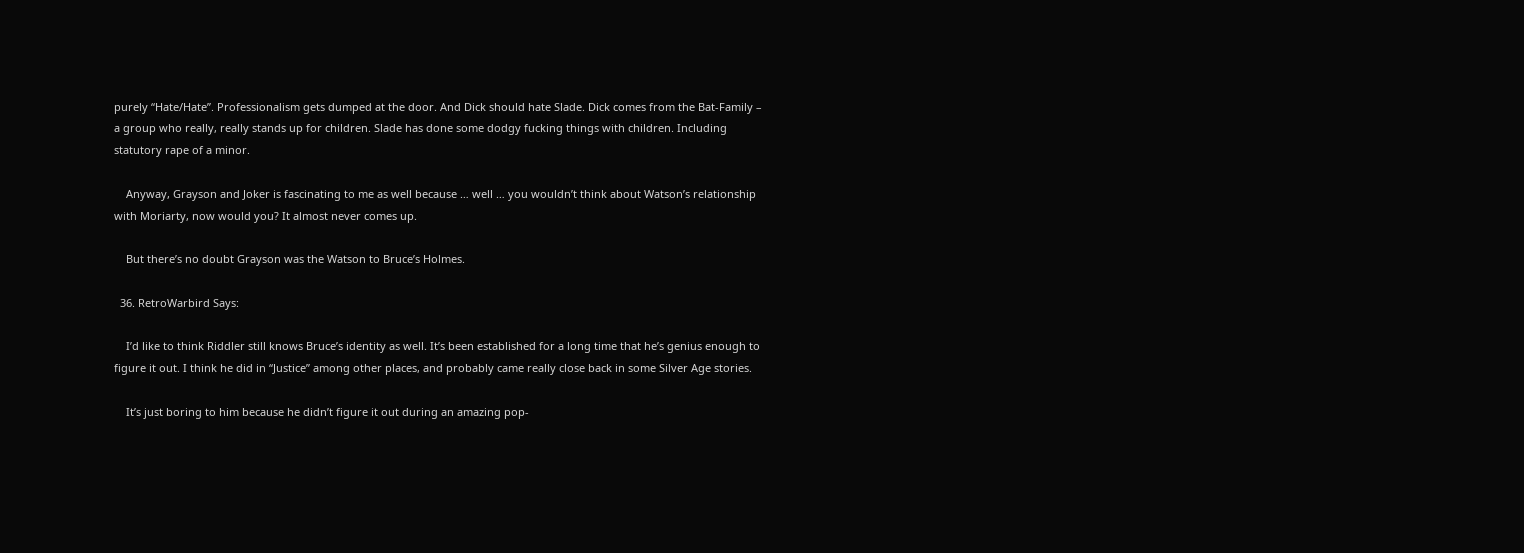purely “Hate/Hate”. Professionalism gets dumped at the door. And Dick should hate Slade. Dick comes from the Bat-Family – a group who really, really stands up for children. Slade has done some dodgy fucking things with children. Including statutory rape of a minor.

    Anyway, Grayson and Joker is fascinating to me as well because … well … you wouldn’t think about Watson’s relationship with Moriarty, now would you? It almost never comes up.

    But there’s no doubt Grayson was the Watson to Bruce’s Holmes.

  36. RetroWarbird Says:

    I’d like to think Riddler still knows Bruce’s identity as well. It’s been established for a long time that he’s genius enough to figure it out. I think he did in “Justice” among other places, and probably came really close back in some Silver Age stories.

    It’s just boring to him because he didn’t figure it out during an amazing pop-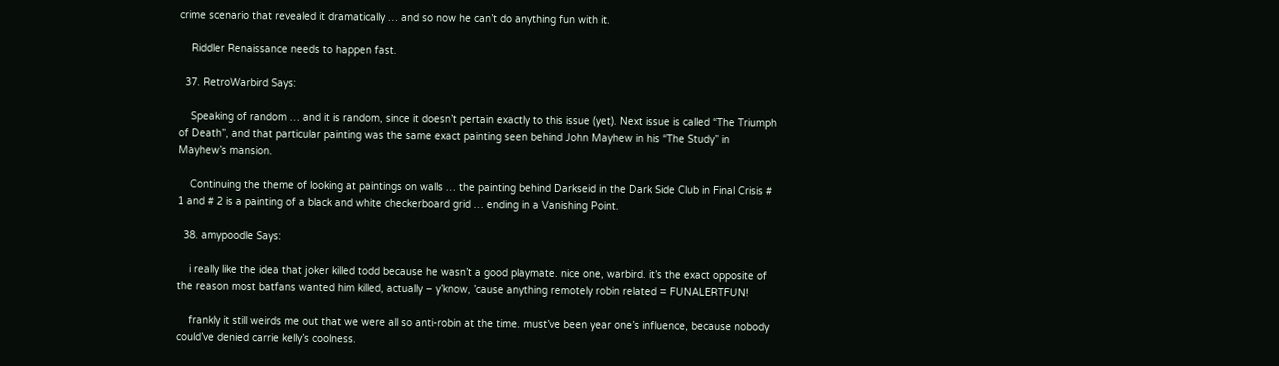crime scenario that revealed it dramatically … and so now he can’t do anything fun with it.

    Riddler Renaissance needs to happen fast.

  37. RetroWarbird Says:

    Speaking of random … and it is random, since it doesn’t pertain exactly to this issue (yet). Next issue is called “The Triumph of Death”, and that particular painting was the same exact painting seen behind John Mayhew in his “The Study” in Mayhew’s mansion.

    Continuing the theme of looking at paintings on walls … the painting behind Darkseid in the Dark Side Club in Final Crisis # 1 and # 2 is a painting of a black and white checkerboard grid … ending in a Vanishing Point.

  38. amypoodle Says:

    i really like the idea that joker killed todd because he wasn’t a good playmate. nice one, warbird. it’s the exact opposite of the reason most batfans wanted him killed, actually – y’know, ’cause anything remotely robin related = FUNALERTFUN!

    frankly it still weirds me out that we were all so anti-robin at the time. must’ve been year one’s influence, because nobody could’ve denied carrie kelly’s coolness.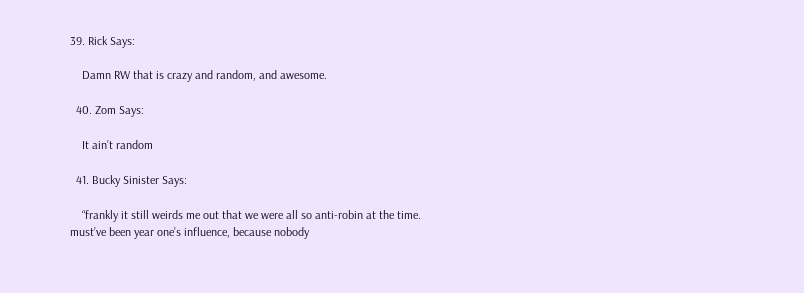39. Rick Says:

    Damn RW that is crazy and random, and awesome.

  40. Zom Says:

    It ain’t random

  41. Bucky Sinister Says:

    “frankly it still weirds me out that we were all so anti-robin at the time. must’ve been year one’s influence, because nobody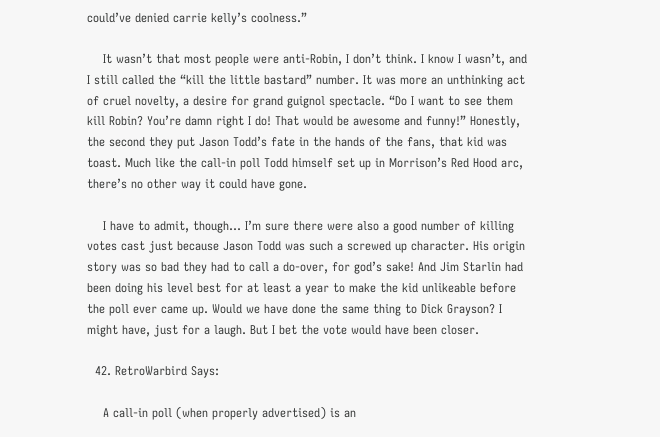could’ve denied carrie kelly’s coolness.”

    It wasn’t that most people were anti-Robin, I don’t think. I know I wasn’t, and I still called the “kill the little bastard” number. It was more an unthinking act of cruel novelty, a desire for grand guignol spectacle. “Do I want to see them kill Robin? You’re damn right I do! That would be awesome and funny!” Honestly, the second they put Jason Todd’s fate in the hands of the fans, that kid was toast. Much like the call-in poll Todd himself set up in Morrison’s Red Hood arc, there’s no other way it could have gone.

    I have to admit, though… I’m sure there were also a good number of killing votes cast just because Jason Todd was such a screwed up character. His origin story was so bad they had to call a do-over, for god’s sake! And Jim Starlin had been doing his level best for at least a year to make the kid unlikeable before the poll ever came up. Would we have done the same thing to Dick Grayson? I might have, just for a laugh. But I bet the vote would have been closer.

  42. RetroWarbird Says:

    A call-in poll (when properly advertised) is an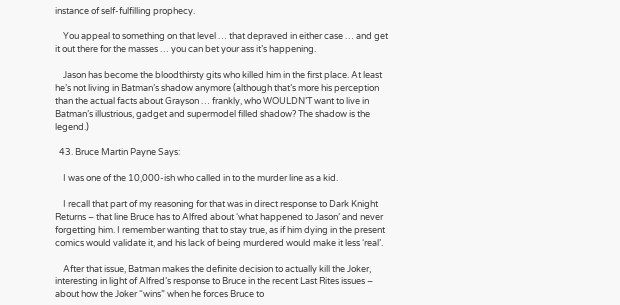instance of self-fulfilling prophecy.

    You appeal to something on that level … that depraved in either case … and get it out there for the masses … you can bet your ass it’s happening.

    Jason has become the bloodthirsty gits who killed him in the first place. At least he’s not living in Batman’s shadow anymore (although that’s more his perception than the actual facts about Grayson … frankly, who WOULDN’T want to live in Batman’s illustrious, gadget and supermodel filled shadow? The shadow is the legend.)

  43. Bruce Martin Payne Says:

    I was one of the 10,000-ish who called in to the murder line as a kid.

    I recall that part of my reasoning for that was in direct response to Dark Knight Returns – that line Bruce has to Alfred about ‘what happened to Jason’ and never forgetting him. I remember wanting that to stay true, as if him dying in the present comics would validate it, and his lack of being murdered would make it less ‘real’.

    After that issue, Batman makes the definite decision to actually kill the Joker, interesting in light of Alfred’s response to Bruce in the recent Last Rites issues – about how the Joker “wins” when he forces Bruce to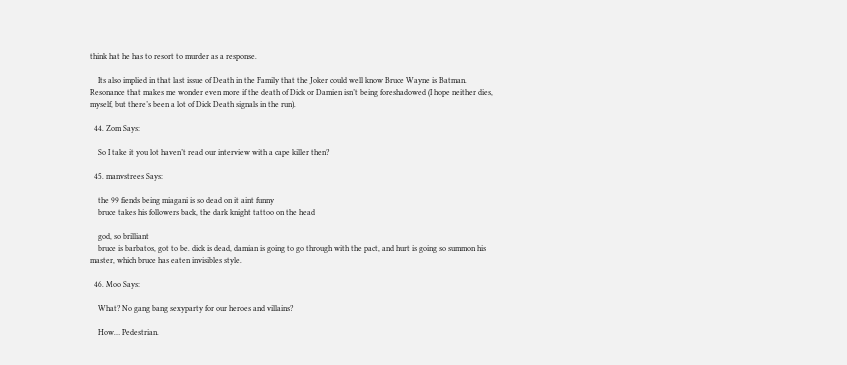think hat he has to resort to murder as a response.

    Its also implied in that last issue of Death in the Family that the Joker could well know Bruce Wayne is Batman. Resonance that makes me wonder even more if the death of Dick or Damien isn’t being foreshadowed (I hope neither dies, myself, but there’s been a lot of Dick Death signals in the run).

  44. Zom Says:

    So I take it you lot haven’t read our interview with a cape killer then?

  45. manvstrees Says:

    the 99 fiends being miagani is so dead on it aint funny
    bruce takes his followers back, the dark knight tattoo on the head

    god, so brilliant
    bruce is barbatos, got to be. dick is dead, damian is going to go through with the pact, and hurt is going so summon his master, which bruce has eaten invisibles style.

  46. Moo Says:

    What? No gang bang sexyparty for our heroes and villains?

    How… Pedestrian.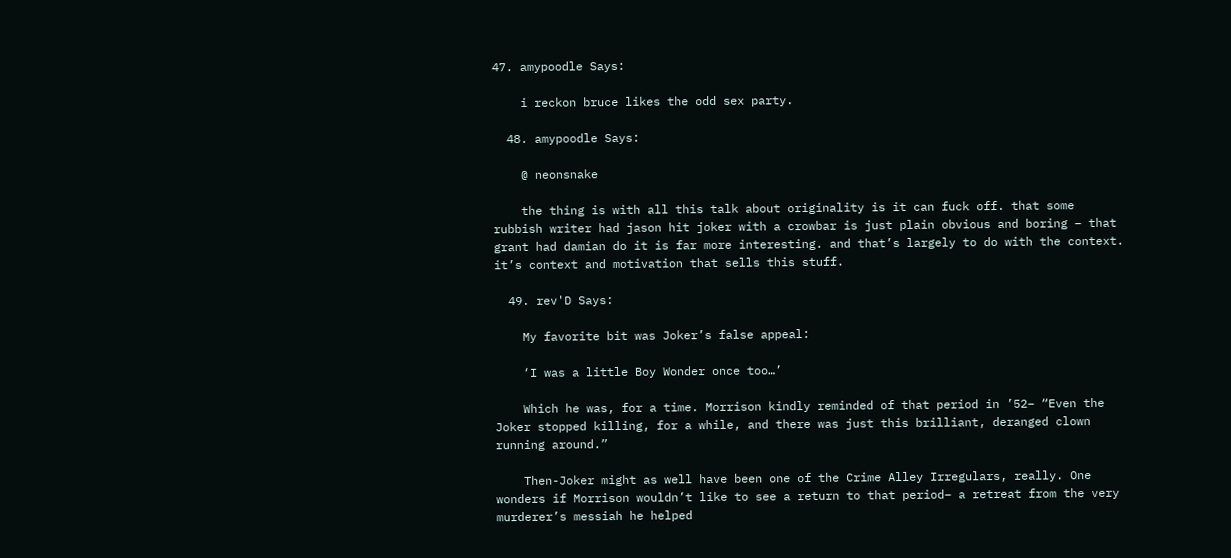47. amypoodle Says:

    i reckon bruce likes the odd sex party.

  48. amypoodle Says:

    @ neonsnake

    the thing is with all this talk about originality is it can fuck off. that some rubbish writer had jason hit joker with a crowbar is just plain obvious and boring – that grant had damian do it is far more interesting. and that’s largely to do with the context. it’s context and motivation that sells this stuff.

  49. rev'D Says:

    My favorite bit was Joker’s false appeal:

    ‘I was a little Boy Wonder once too…’

    Which he was, for a time. Morrison kindly reminded of that period in ’52– “Even the Joker stopped killing, for a while, and there was just this brilliant, deranged clown running around.”

    Then-Joker might as well have been one of the Crime Alley Irregulars, really. One wonders if Morrison wouldn’t like to see a return to that period– a retreat from the very murderer’s messiah he helped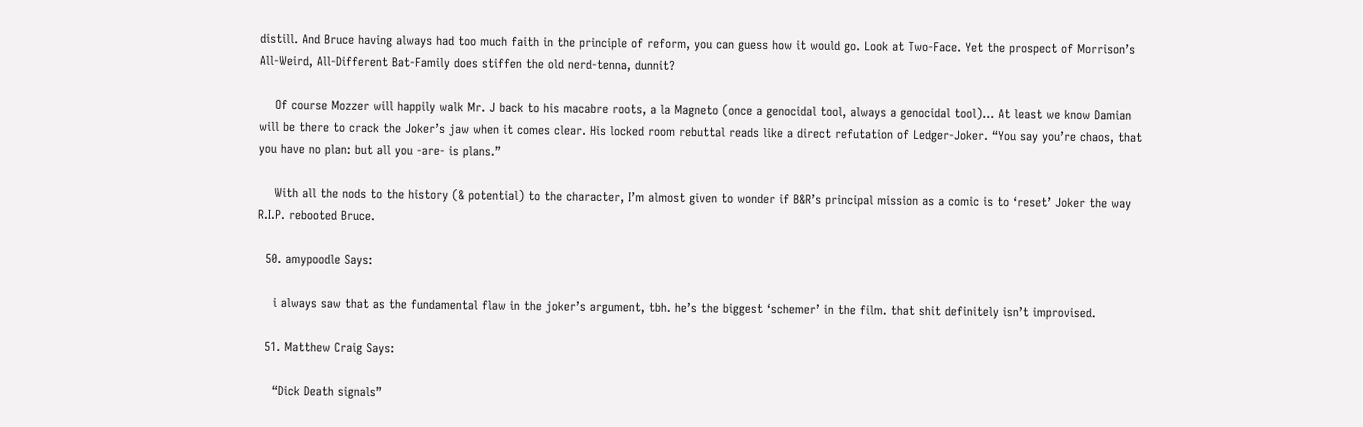distill. And Bruce having always had too much faith in the principle of reform, you can guess how it would go. Look at Two-Face. Yet the prospect of Morrison’s All-Weird, All-Different Bat-Family does stiffen the old nerd-tenna, dunnit?

    Of course Mozzer will happily walk Mr. J back to his macabre roots, a la Magneto (once a genocidal tool, always a genocidal tool)… At least we know Damian will be there to crack the Joker’s jaw when it comes clear. His locked room rebuttal reads like a direct refutation of Ledger-Joker. “You say you’re chaos, that you have no plan: but all you -are- is plans.”

    With all the nods to the history (& potential) to the character, I’m almost given to wonder if B&R’s principal mission as a comic is to ‘reset’ Joker the way R.I.P. rebooted Bruce.

  50. amypoodle Says:

    i always saw that as the fundamental flaw in the joker’s argument, tbh. he’s the biggest ‘schemer’ in the film. that shit definitely isn’t improvised.

  51. Matthew Craig Says:

    “Dick Death signals”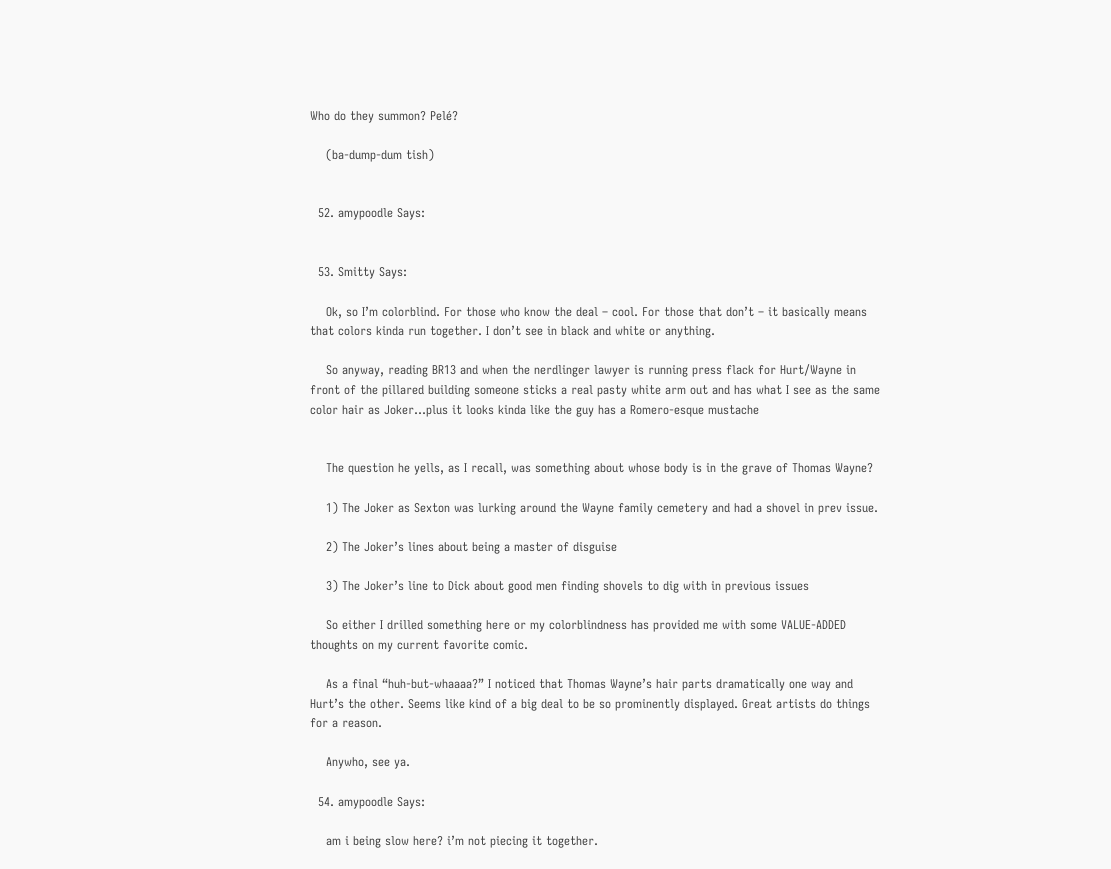Who do they summon? Pelé?

    (ba-dump-dum tish)


  52. amypoodle Says:


  53. Smitty Says:

    Ok, so I’m colorblind. For those who know the deal – cool. For those that don’t – it basically means that colors kinda run together. I don’t see in black and white or anything.

    So anyway, reading BR13 and when the nerdlinger lawyer is running press flack for Hurt/Wayne in front of the pillared building someone sticks a real pasty white arm out and has what I see as the same color hair as Joker…plus it looks kinda like the guy has a Romero-esque mustache


    The question he yells, as I recall, was something about whose body is in the grave of Thomas Wayne?

    1) The Joker as Sexton was lurking around the Wayne family cemetery and had a shovel in prev issue.

    2) The Joker’s lines about being a master of disguise

    3) The Joker’s line to Dick about good men finding shovels to dig with in previous issues

    So either I drilled something here or my colorblindness has provided me with some VALUE-ADDED thoughts on my current favorite comic.

    As a final “huh-but-whaaaa?” I noticed that Thomas Wayne’s hair parts dramatically one way and Hurt’s the other. Seems like kind of a big deal to be so prominently displayed. Great artists do things for a reason.

    Anywho, see ya.

  54. amypoodle Says:

    am i being slow here? i’m not piecing it together.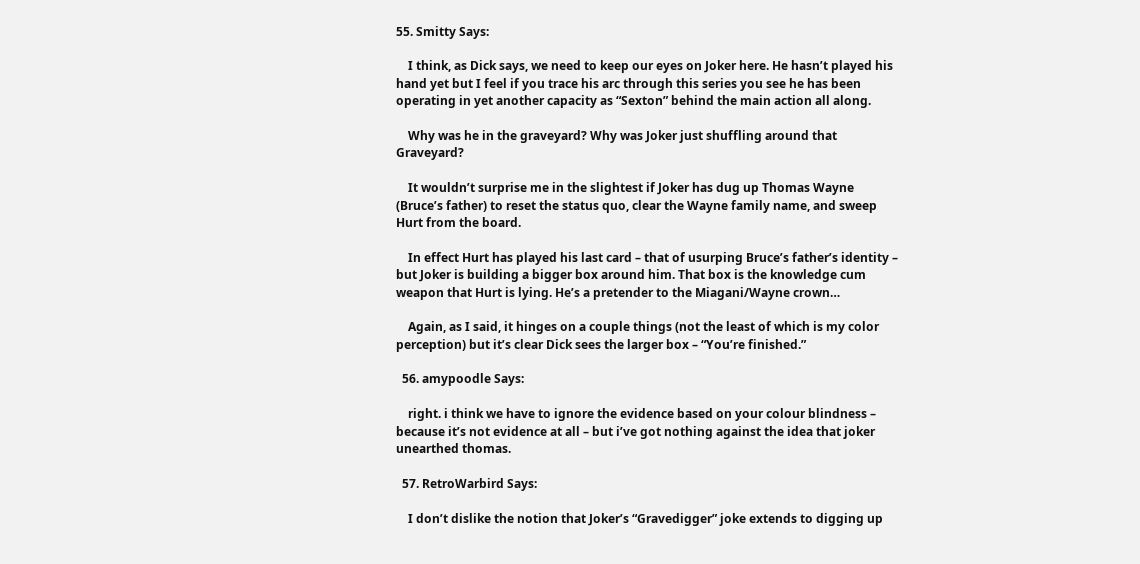55. Smitty Says:

    I think, as Dick says, we need to keep our eyes on Joker here. He hasn’t played his hand yet but I feel if you trace his arc through this series you see he has been operating in yet another capacity as “Sexton” behind the main action all along.

    Why was he in the graveyard? Why was Joker just shuffling around that Graveyard?

    It wouldn’t surprise me in the slightest if Joker has dug up Thomas Wayne (Bruce’s father) to reset the status quo, clear the Wayne family name, and sweep Hurt from the board.

    In effect Hurt has played his last card – that of usurping Bruce’s father’s identity – but Joker is building a bigger box around him. That box is the knowledge cum weapon that Hurt is lying. He’s a pretender to the Miagani/Wayne crown…

    Again, as I said, it hinges on a couple things (not the least of which is my color perception) but it’s clear Dick sees the larger box – “You’re finished.”

  56. amypoodle Says:

    right. i think we have to ignore the evidence based on your colour blindness – because it’s not evidence at all – but i’ve got nothing against the idea that joker unearthed thomas.

  57. RetroWarbird Says:

    I don’t dislike the notion that Joker’s “Gravedigger” joke extends to digging up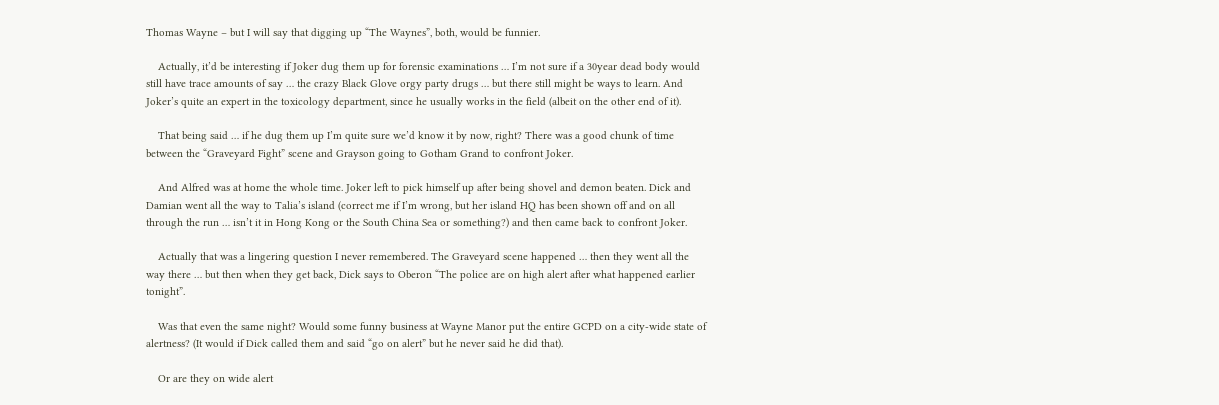Thomas Wayne – but I will say that digging up “The Waynes”, both, would be funnier.

    Actually, it’d be interesting if Joker dug them up for forensic examinations … I’m not sure if a 30year dead body would still have trace amounts of say … the crazy Black Glove orgy party drugs … but there still might be ways to learn. And Joker’s quite an expert in the toxicology department, since he usually works in the field (albeit on the other end of it).

    That being said … if he dug them up I’m quite sure we’d know it by now, right? There was a good chunk of time between the “Graveyard Fight” scene and Grayson going to Gotham Grand to confront Joker.

    And Alfred was at home the whole time. Joker left to pick himself up after being shovel and demon beaten. Dick and Damian went all the way to Talia’s island (correct me if I’m wrong, but her island HQ has been shown off and on all through the run … isn’t it in Hong Kong or the South China Sea or something?) and then came back to confront Joker.

    Actually that was a lingering question I never remembered. The Graveyard scene happened … then they went all the way there … but then when they get back, Dick says to Oberon “The police are on high alert after what happened earlier tonight”.

    Was that even the same night? Would some funny business at Wayne Manor put the entire GCPD on a city-wide state of alertness? (It would if Dick called them and said “go on alert” but he never said he did that).

    Or are they on wide alert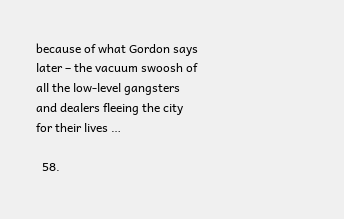because of what Gordon says later – the vacuum swoosh of all the low-level gangsters and dealers fleeing the city for their lives …

  58.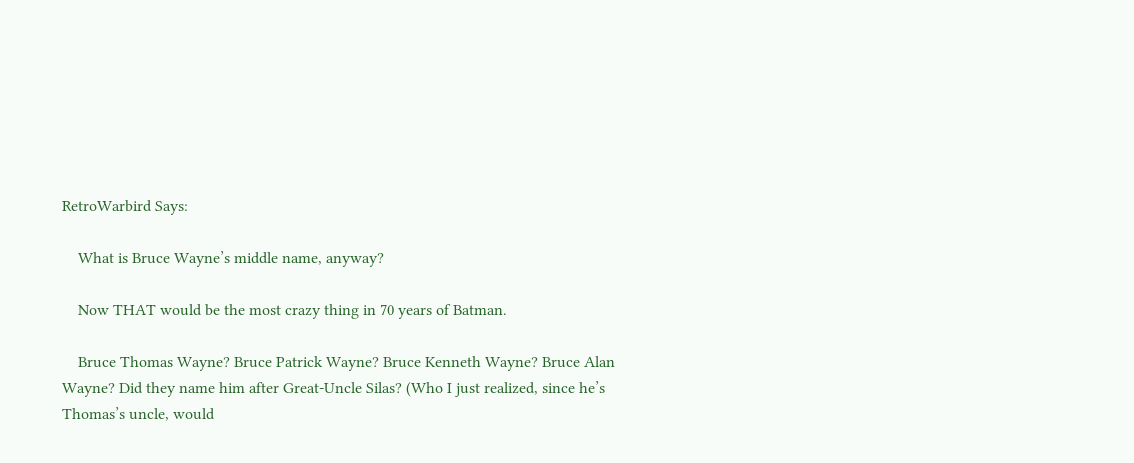RetroWarbird Says:

    What is Bruce Wayne’s middle name, anyway?

    Now THAT would be the most crazy thing in 70 years of Batman.

    Bruce Thomas Wayne? Bruce Patrick Wayne? Bruce Kenneth Wayne? Bruce Alan Wayne? Did they name him after Great-Uncle Silas? (Who I just realized, since he’s Thomas’s uncle, would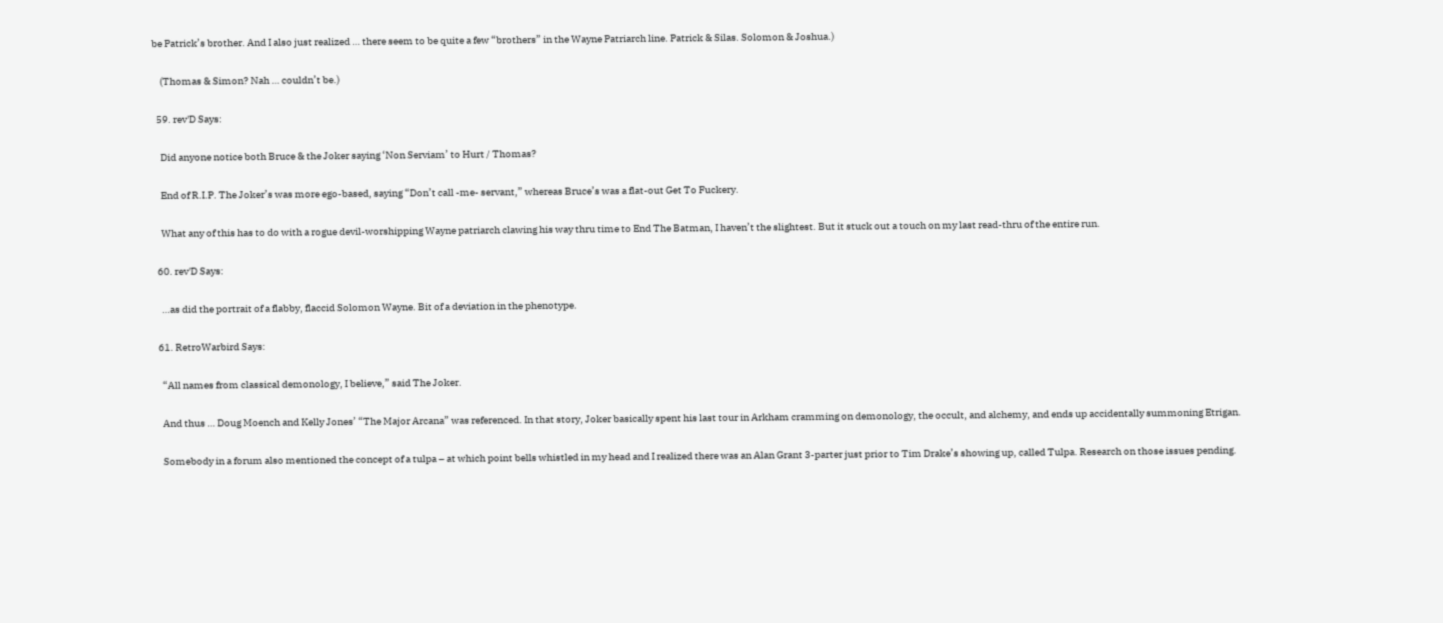be Patrick’s brother. And I also just realized … there seem to be quite a few “brothers” in the Wayne Patriarch line. Patrick & Silas. Solomon & Joshua.)

    (Thomas & Simon? Nah … couldn’t be.)

  59. rev'D Says:

    Did anyone notice both Bruce & the Joker saying ‘Non Serviam’ to Hurt / Thomas?

    End of R.I.P. The Joker’s was more ego-based, saying “Don’t call -me- servant,” whereas Bruce’s was a flat-out Get To Fuckery.

    What any of this has to do with a rogue devil-worshipping Wayne patriarch clawing his way thru time to End The Batman, I haven’t the slightest. But it stuck out a touch on my last read-thru of the entire run.

  60. rev'D Says:

    …as did the portrait of a flabby, flaccid Solomon Wayne. Bit of a deviation in the phenotype.

  61. RetroWarbird Says:

    “All names from classical demonology, I believe,” said The Joker.

    And thus … Doug Moench and Kelly Jones’ “The Major Arcana” was referenced. In that story, Joker basically spent his last tour in Arkham cramming on demonology, the occult, and alchemy, and ends up accidentally summoning Etrigan.

    Somebody in a forum also mentioned the concept of a tulpa – at which point bells whistled in my head and I realized there was an Alan Grant 3-parter just prior to Tim Drake’s showing up, called Tulpa. Research on those issues pending.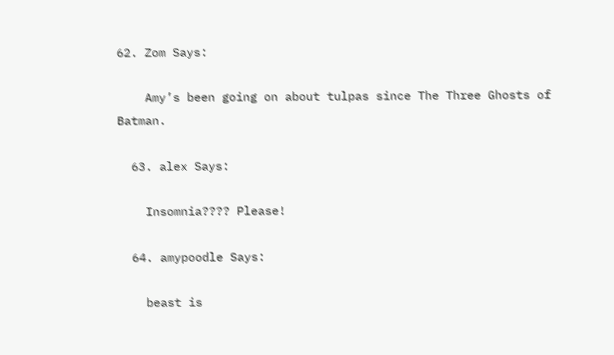62. Zom Says:

    Amy’s been going on about tulpas since The Three Ghosts of Batman.

  63. alex Says:

    Insomnia???? Please!

  64. amypoodle Says:

    beast is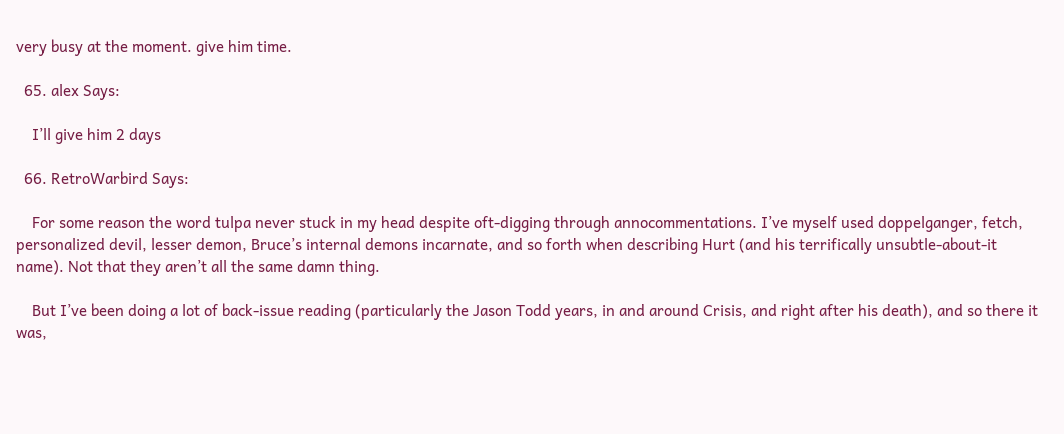very busy at the moment. give him time.

  65. alex Says:

    I’ll give him 2 days

  66. RetroWarbird Says:

    For some reason the word tulpa never stuck in my head despite oft-digging through annocommentations. I’ve myself used doppelganger, fetch, personalized devil, lesser demon, Bruce’s internal demons incarnate, and so forth when describing Hurt (and his terrifically unsubtle-about-it name). Not that they aren’t all the same damn thing.

    But I’ve been doing a lot of back-issue reading (particularly the Jason Todd years, in and around Crisis, and right after his death), and so there it was,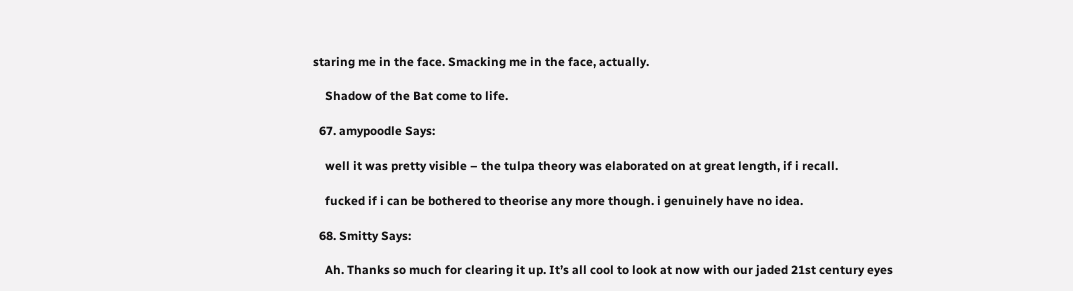staring me in the face. Smacking me in the face, actually.

    Shadow of the Bat come to life.

  67. amypoodle Says:

    well it was pretty visible – the tulpa theory was elaborated on at great length, if i recall.

    fucked if i can be bothered to theorise any more though. i genuinely have no idea.

  68. Smitty Says:

    Ah. Thanks so much for clearing it up. It’s all cool to look at now with our jaded 21st century eyes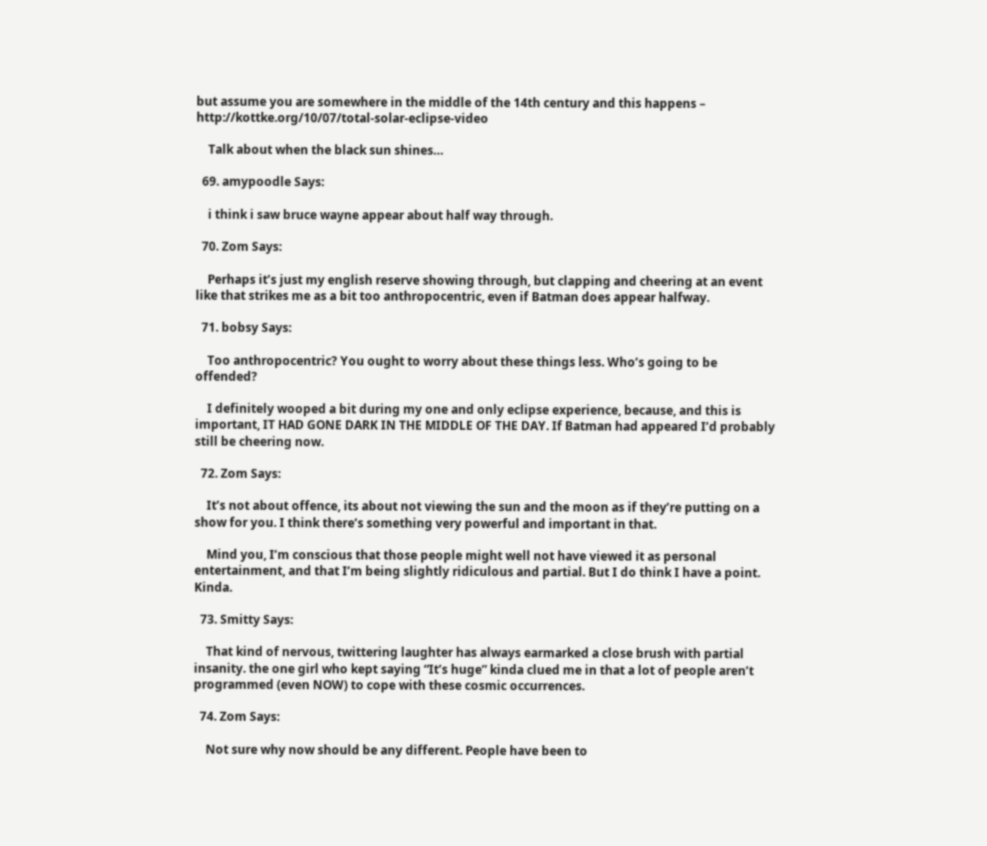but assume you are somewhere in the middle of the 14th century and this happens – http://kottke.org/10/07/total-solar-eclipse-video

    Talk about when the black sun shines…

  69. amypoodle Says:

    i think i saw bruce wayne appear about half way through.

  70. Zom Says:

    Perhaps it’s just my english reserve showing through, but clapping and cheering at an event like that strikes me as a bit too anthropocentric, even if Batman does appear halfway.

  71. bobsy Says:

    Too anthropocentric? You ought to worry about these things less. Who’s going to be offended?

    I definitely wooped a bit during my one and only eclipse experience, because, and this is important, IT HAD GONE DARK IN THE MIDDLE OF THE DAY. If Batman had appeared I’d probably still be cheering now.

  72. Zom Says:

    It’s not about offence, its about not viewing the sun and the moon as if they’re putting on a show for you. I think there’s something very powerful and important in that.

    Mind you, I’m conscious that those people might well not have viewed it as personal entertainment, and that I’m being slightly ridiculous and partial. But I do think I have a point. Kinda.

  73. Smitty Says:

    That kind of nervous, twittering laughter has always earmarked a close brush with partial insanity. the one girl who kept saying “It’s huge” kinda clued me in that a lot of people aren’t programmed (even NOW) to cope with these cosmic occurrences.

  74. Zom Says:

    Not sure why now should be any different. People have been to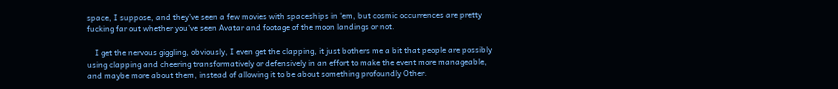space, I suppose, and they’ve seen a few movies with spaceships in ‘em, but cosmic occurrences are pretty fucking far out whether you’ve seen Avatar and footage of the moon landings or not.

    I get the nervous giggling, obviously, I even get the clapping, it just bothers me a bit that people are possibly using clapping and cheering transformatively or defensively in an effort to make the event more manageable, and maybe more about them, instead of allowing it to be about something profoundly Other.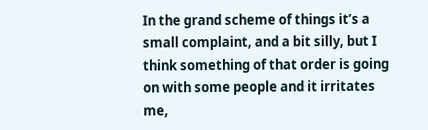In the grand scheme of things it’s a small complaint, and a bit silly, but I think something of that order is going on with some people and it irritates me,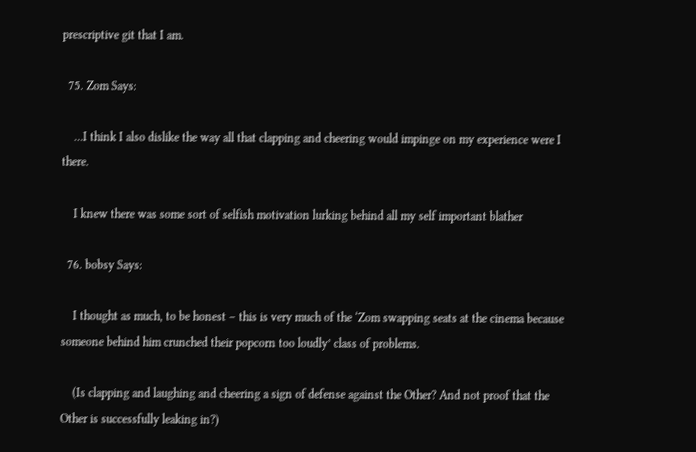prescriptive git that I am.

  75. Zom Says:

    …I think I also dislike the way all that clapping and cheering would impinge on my experience were I there.

    I knew there was some sort of selfish motivation lurking behind all my self important blather

  76. bobsy Says:

    I thought as much, to be honest – this is very much of the ‘Zom swapping seats at the cinema because someone behind him crunched their popcorn too loudly’ class of problems.

    (Is clapping and laughing and cheering a sign of defense against the Other? And not proof that the Other is successfully leaking in?)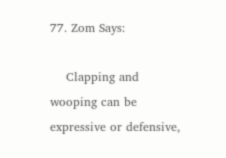77. Zom Says:

    Clapping and wooping can be expressive or defensive,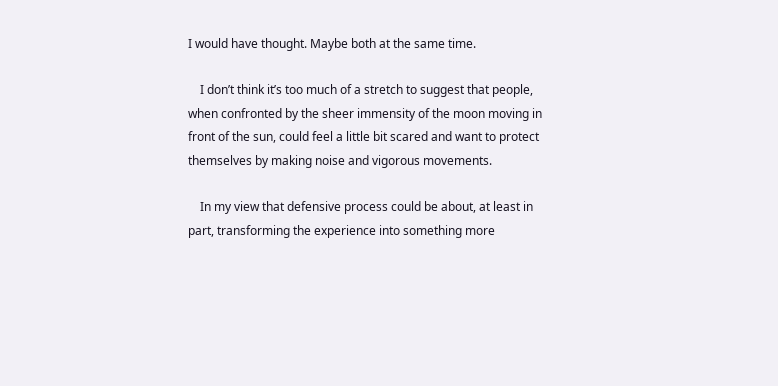I would have thought. Maybe both at the same time.

    I don’t think it’s too much of a stretch to suggest that people, when confronted by the sheer immensity of the moon moving in front of the sun, could feel a little bit scared and want to protect themselves by making noise and vigorous movements.

    In my view that defensive process could be about, at least in part, transforming the experience into something more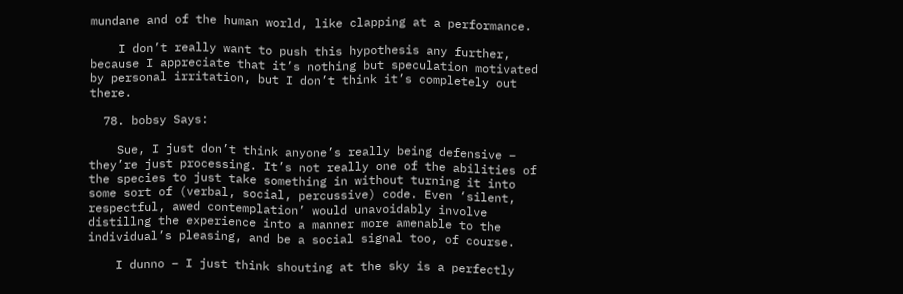mundane and of the human world, like clapping at a performance.

    I don’t really want to push this hypothesis any further, because I appreciate that it’s nothing but speculation motivated by personal irritation, but I don’t think it’s completely out there.

  78. bobsy Says:

    Sue, I just don’t think anyone’s really being defensive – they’re just processing. It’s not really one of the abilities of the species to just take something in without turning it into some sort of (verbal, social, percussive) code. Even ‘silent, respectful, awed contemplation’ would unavoidably involve distillng the experience into a manner more amenable to the individual’s pleasing, and be a social signal too, of course.

    I dunno – I just think shouting at the sky is a perfectly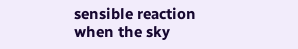sensible reaction when the sky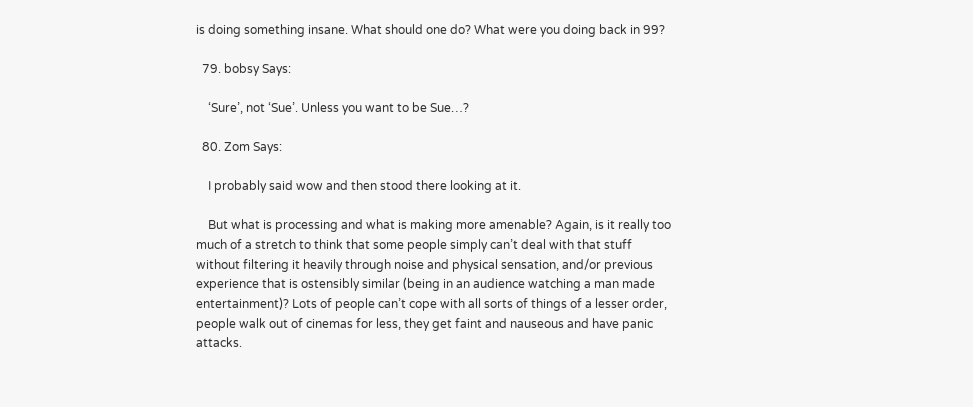is doing something insane. What should one do? What were you doing back in 99?

  79. bobsy Says:

    ‘Sure’, not ‘Sue’. Unless you want to be Sue…?

  80. Zom Says:

    I probably said wow and then stood there looking at it.

    But what is processing and what is making more amenable? Again, is it really too much of a stretch to think that some people simply can’t deal with that stuff without filtering it heavily through noise and physical sensation, and/or previous experience that is ostensibly similar (being in an audience watching a man made entertainment)? Lots of people can’t cope with all sorts of things of a lesser order, people walk out of cinemas for less, they get faint and nauseous and have panic attacks.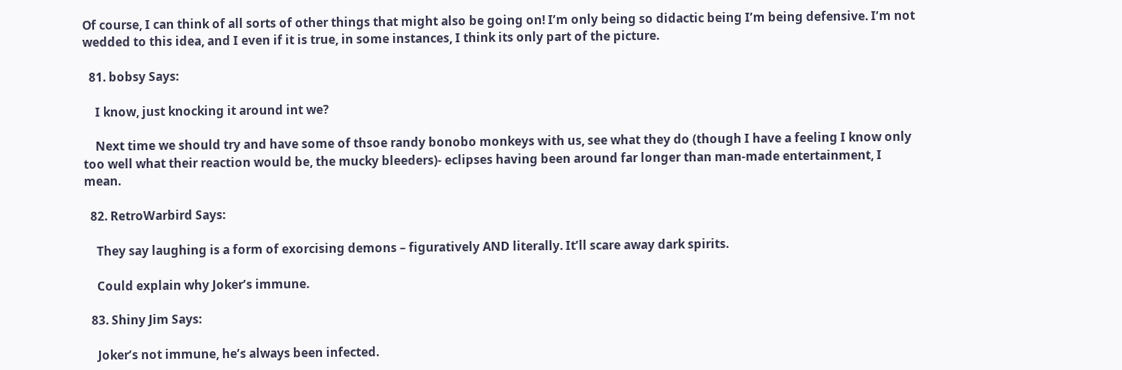Of course, I can think of all sorts of other things that might also be going on! I’m only being so didactic being I’m being defensive. I’m not wedded to this idea, and I even if it is true, in some instances, I think its only part of the picture.

  81. bobsy Says:

    I know, just knocking it around int we?

    Next time we should try and have some of thsoe randy bonobo monkeys with us, see what they do (though I have a feeling I know only too well what their reaction would be, the mucky bleeders)- eclipses having been around far longer than man-made entertainment, I mean.

  82. RetroWarbird Says:

    They say laughing is a form of exorcising demons – figuratively AND literally. It’ll scare away dark spirits.

    Could explain why Joker’s immune.

  83. Shiny Jim Says:

    Joker’s not immune, he’s always been infected.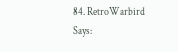84. RetroWarbird Says: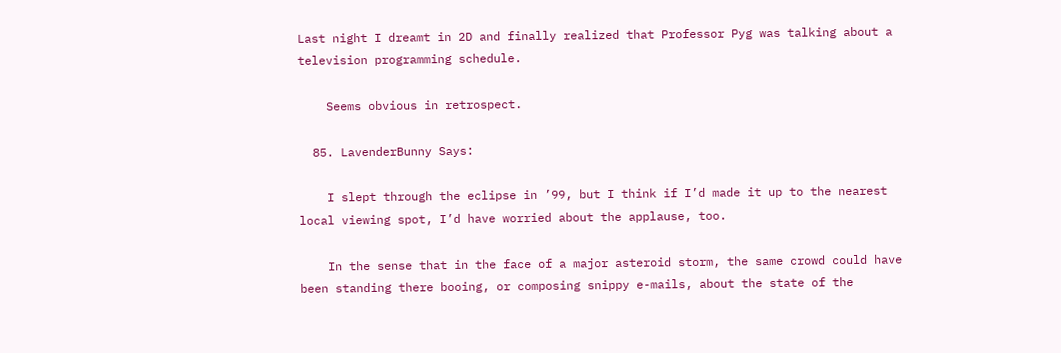Last night I dreamt in 2D and finally realized that Professor Pyg was talking about a television programming schedule.

    Seems obvious in retrospect.

  85. LavenderBunny Says:

    I slept through the eclipse in ’99, but I think if I’d made it up to the nearest local viewing spot, I’d have worried about the applause, too.

    In the sense that in the face of a major asteroid storm, the same crowd could have been standing there booing, or composing snippy e-mails, about the state of the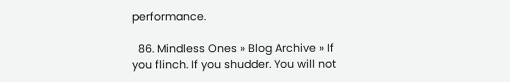performance.

  86. Mindless Ones » Blog Archive » If you flinch. If you shudder. You will not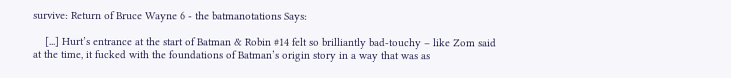survive: Return of Bruce Wayne 6 - the batmanotations Says:

    [...] Hurt’s entrance at the start of Batman & Robin #14 felt so brilliantly bad-touchy – like Zom said at the time, it fucked with the foundations of Batman’s origin story in a way that was as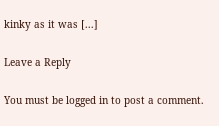kinky as it was [...]

Leave a Reply

You must be logged in to post a comment.